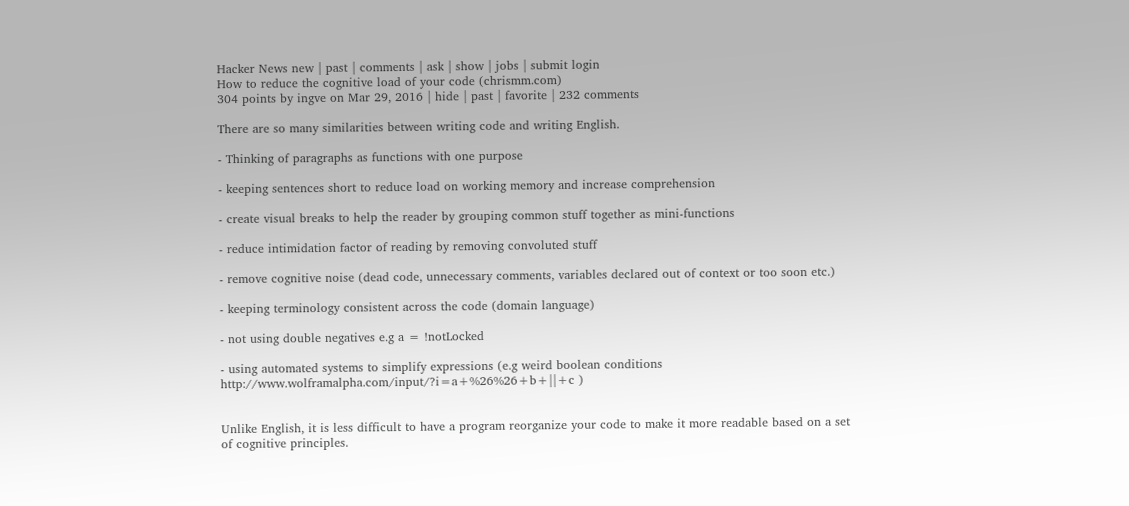Hacker News new | past | comments | ask | show | jobs | submit login
How to reduce the cognitive load of your code (chrismm.com)
304 points by ingve on Mar 29, 2016 | hide | past | favorite | 232 comments

There are so many similarities between writing code and writing English.

- Thinking of paragraphs as functions with one purpose

- keeping sentences short to reduce load on working memory and increase comprehension

- create visual breaks to help the reader by grouping common stuff together as mini-functions

- reduce intimidation factor of reading by removing convoluted stuff

- remove cognitive noise (dead code, unnecessary comments, variables declared out of context or too soon etc.)

- keeping terminology consistent across the code (domain language)

- not using double negatives e.g a = !notLocked

- using automated systems to simplify expressions (e.g weird boolean conditions http://www.wolframalpha.com/input/?i=a+%26%26+b+||+c )


Unlike English, it is less difficult to have a program reorganize your code to make it more readable based on a set of cognitive principles.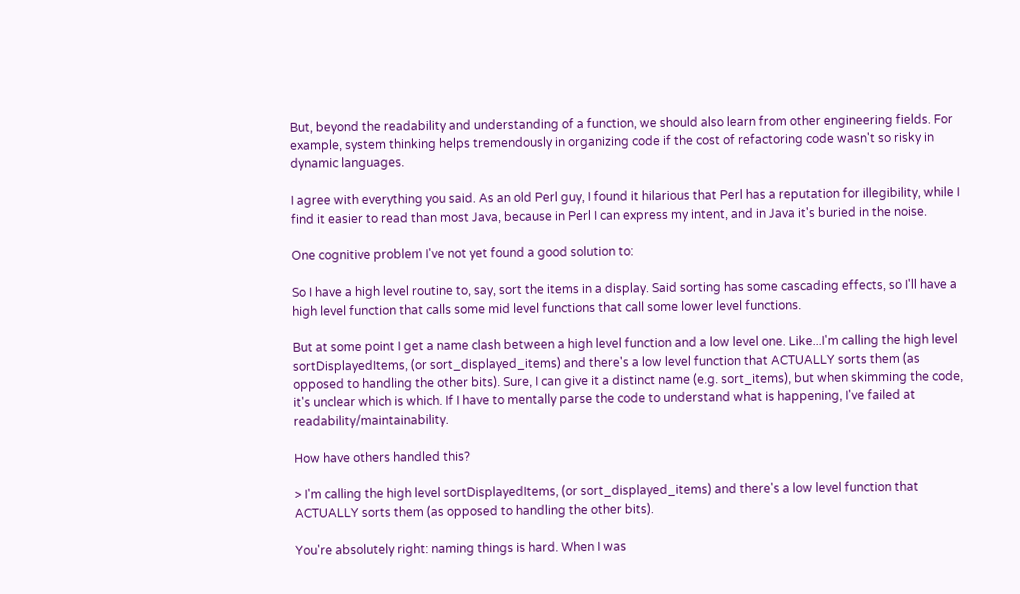But, beyond the readability and understanding of a function, we should also learn from other engineering fields. For example, system thinking helps tremendously in organizing code if the cost of refactoring code wasn't so risky in dynamic languages.

I agree with everything you said. As an old Perl guy, I found it hilarious that Perl has a reputation for illegibility, while I find it easier to read than most Java, because in Perl I can express my intent, and in Java it's buried in the noise.

One cognitive problem I've not yet found a good solution to:

So I have a high level routine to, say, sort the items in a display. Said sorting has some cascading effects, so I'll have a high level function that calls some mid level functions that call some lower level functions.

But at some point I get a name clash between a high level function and a low level one. Like...I'm calling the high level sortDisplayedItems, (or sort_displayed_items) and there's a low level function that ACTUALLY sorts them (as opposed to handling the other bits). Sure, I can give it a distinct name (e.g. sort_items), but when skimming the code, it's unclear which is which. If I have to mentally parse the code to understand what is happening, I've failed at readability/maintainability.

How have others handled this?

> I'm calling the high level sortDisplayedItems, (or sort_displayed_items) and there's a low level function that ACTUALLY sorts them (as opposed to handling the other bits).

You're absolutely right: naming things is hard. When I was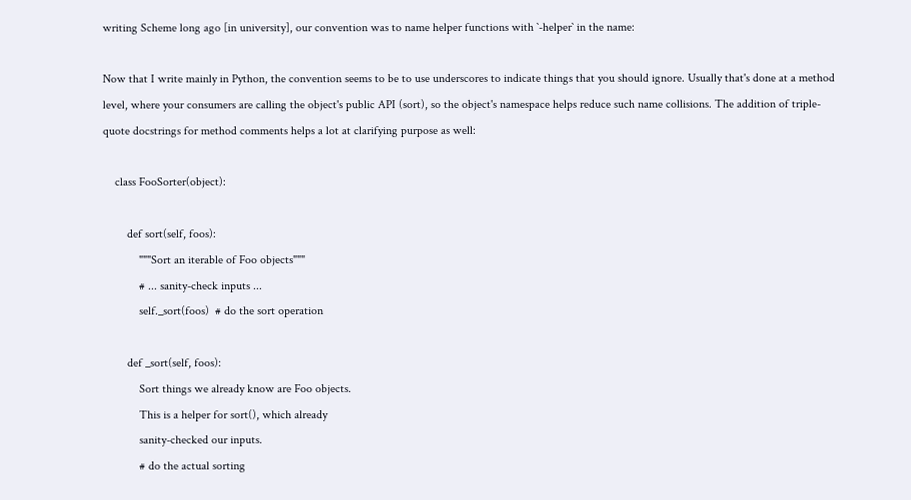writing Scheme long ago [in university], our convention was to name helper functions with `-helper` in the name:

Now that I write mainly in Python, the convention seems to be to use underscores to indicate things that you should ignore. Usually that's done at a method level, where your consumers are calling the object's public API (sort), so the object's namespace helps reduce such name collisions. The addition of triple-quote docstrings for method comments helps a lot at clarifying purpose as well:

    class FooSorter(object):

        def sort(self, foos):
            """Sort an iterable of Foo objects"""
            # ... sanity-check inputs ...
            self._sort(foos)  # do the sort operation

        def _sort(self, foos):
            Sort things we already know are Foo objects.
            This is a helper for sort(), which already
            sanity-checked our inputs.
            # do the actual sorting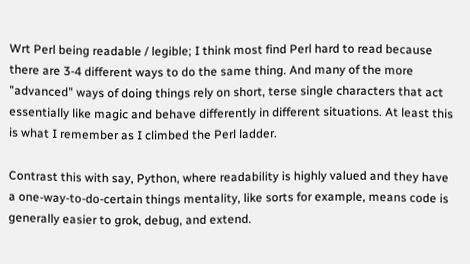Wrt Perl being readable / legible; I think most find Perl hard to read because there are 3-4 different ways to do the same thing. And many of the more "advanced" ways of doing things rely on short, terse single characters that act essentially like magic and behave differently in different situations. At least this is what I remember as I climbed the Perl ladder.

Contrast this with say, Python, where readability is highly valued and they have a one-way-to-do-certain things mentality, like sorts for example, means code is generally easier to grok, debug, and extend.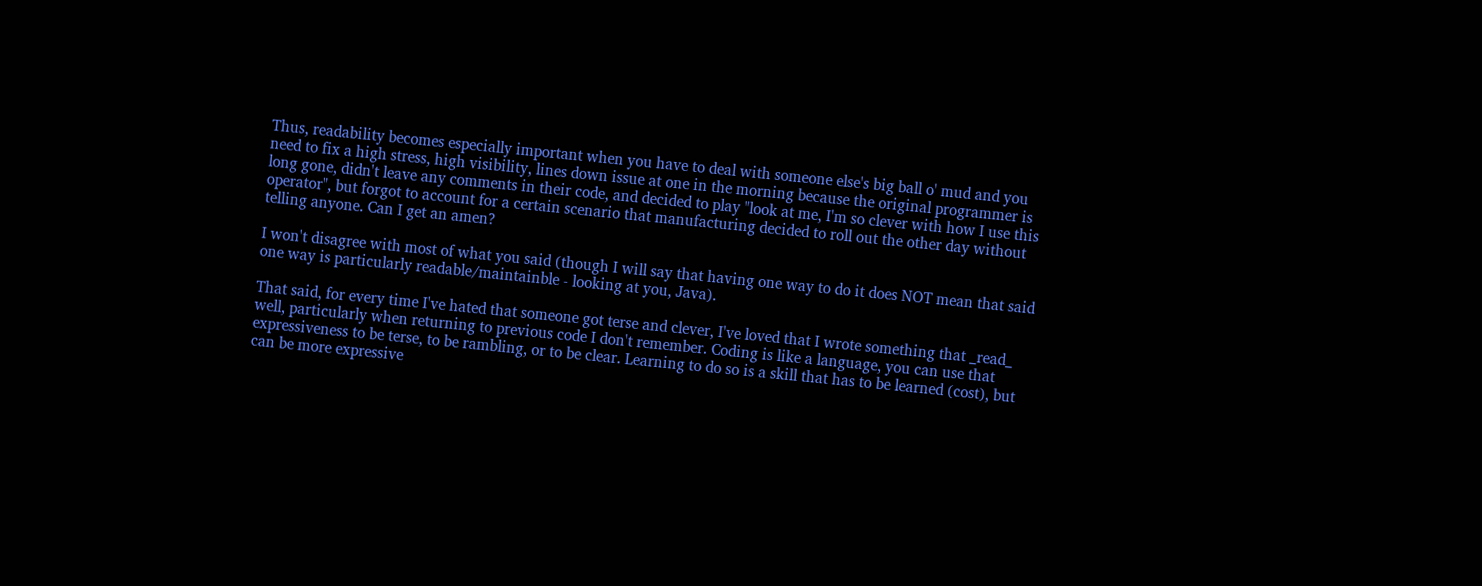Thus, readability becomes especially important when you have to deal with someone else's big ball o' mud and you need to fix a high stress, high visibility, lines down issue at one in the morning because the original programmer is long gone, didn't leave any comments in their code, and decided to play "look at me, I'm so clever with how I use this operator", but forgot to account for a certain scenario that manufacturing decided to roll out the other day without telling anyone. Can I get an amen?

I won't disagree with most of what you said (though I will say that having one way to do it does NOT mean that said one way is particularly readable/maintainble - looking at you, Java).

That said, for every time I've hated that someone got terse and clever, I've loved that I wrote something that _read_ well, particularly when returning to previous code I don't remember. Coding is like a language, you can use that expressiveness to be terse, to be rambling, or to be clear. Learning to do so is a skill that has to be learned (cost), but can be more expressive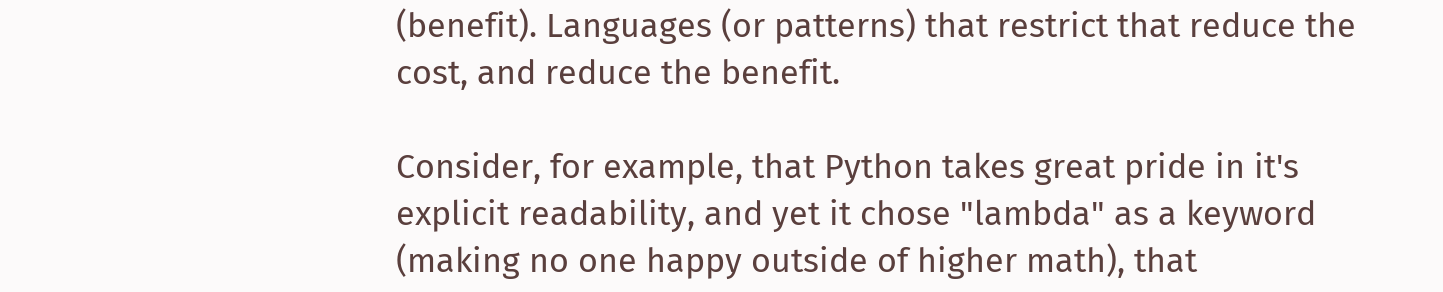(benefit). Languages (or patterns) that restrict that reduce the cost, and reduce the benefit.

Consider, for example, that Python takes great pride in it's explicit readability, and yet it chose "lambda" as a keyword (making no one happy outside of higher math), that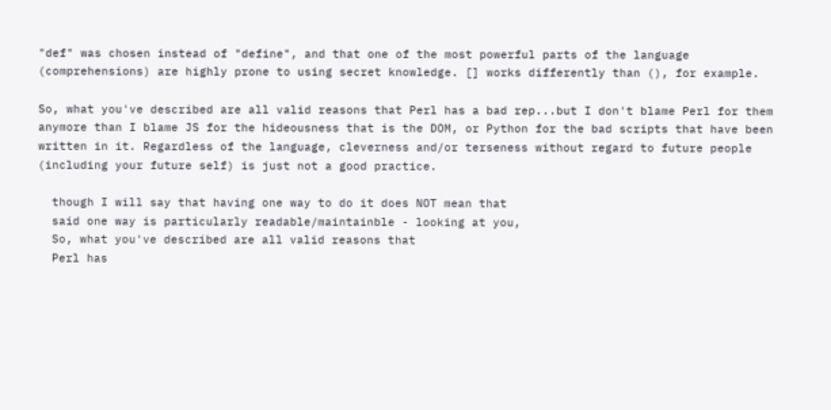"def" was chosen instead of "define", and that one of the most powerful parts of the language (comprehensions) are highly prone to using secret knowledge. [] works differently than (), for example.

So, what you've described are all valid reasons that Perl has a bad rep...but I don't blame Perl for them anymore than I blame JS for the hideousness that is the DOM, or Python for the bad scripts that have been written in it. Regardless of the language, cleverness and/or terseness without regard to future people (including your future self) is just not a good practice.

  though I will say that having one way to do it does NOT mean that
  said one way is particularly readable/maintainble - looking at you,
  So, what you've described are all valid reasons that
  Perl has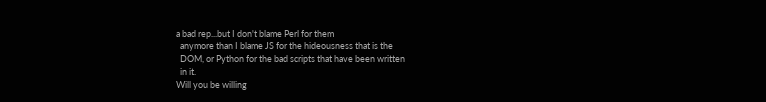a bad rep...but I don't blame Perl for them
  anymore than I blame JS for the hideousness that is the
  DOM, or Python for the bad scripts that have been written
  in it.
Will you be willing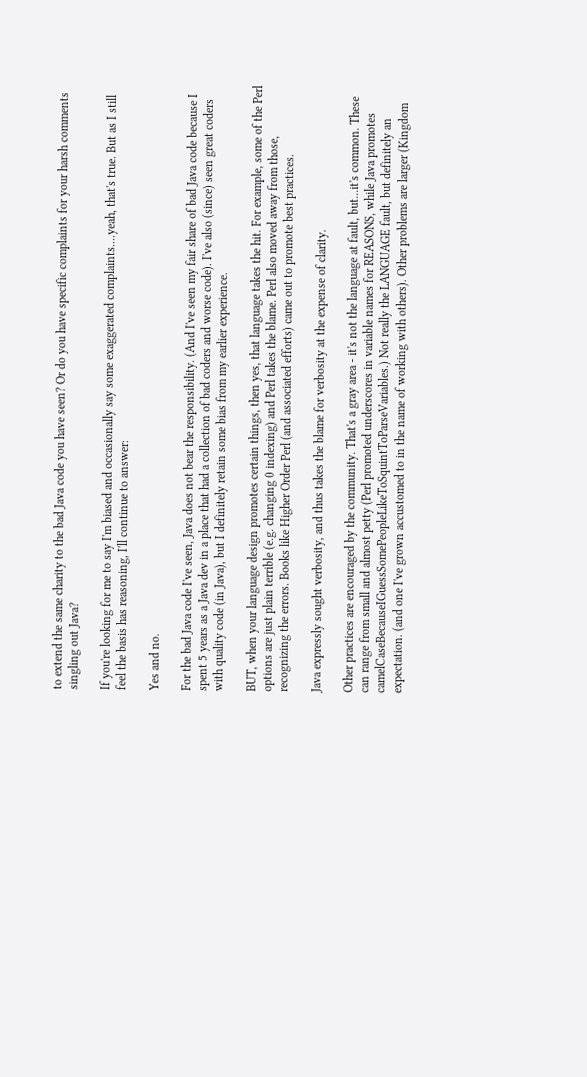to extend the same charity to the bad Java code you have seen? Or do you have specific complaints for your harsh comments singling out Java?

If you're looking for me to say I'm biased and occasionally say some exaggerated complaints....yeah, that's true. But as I still feel the basis has reasoning, I'll continue to answer:

Yes and no.

For the bad Java code I've seen, Java does not bear the responsibility. (And I've seen my fair share of bad Java code because I spent 5 years as a Java dev in a place that had a collection of bad coders and worse code). I've also (since) seen great coders with quality code (in Java), but I definitely retain some bias from my earlier experience.

BUT, when your language design promotes certain things, then yes, that language takes the hit. For example, some of the Perl options are just plain terrible (e.g. changing 0 indexing) and Perl takes the blame. Perl also moved away from those, recognizing the errors. Books like Higher Order Perl (and associated efforts) came out to promote best practices.

Java expressly sought verbosity, and thus takes the blame for verbosity at the expense of clarity.

Other practices are encouraged by the community. That's a gray area - it's not the language at fault, but...it's common. These can range from small and almost petty (Perl promoted underscores in variable names for REASONS, while Java promotes camelCaseBecauseIGuessSomePeopleLikeToSquintToParseVariables.) Not really the LANGUAGE fault, but definitely an expectation. (and one I've grown accustomed to in the name of working with others). Other problems are larger (Kingdom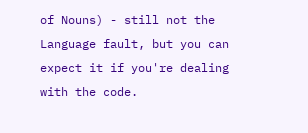of Nouns) - still not the Language fault, but you can expect it if you're dealing with the code.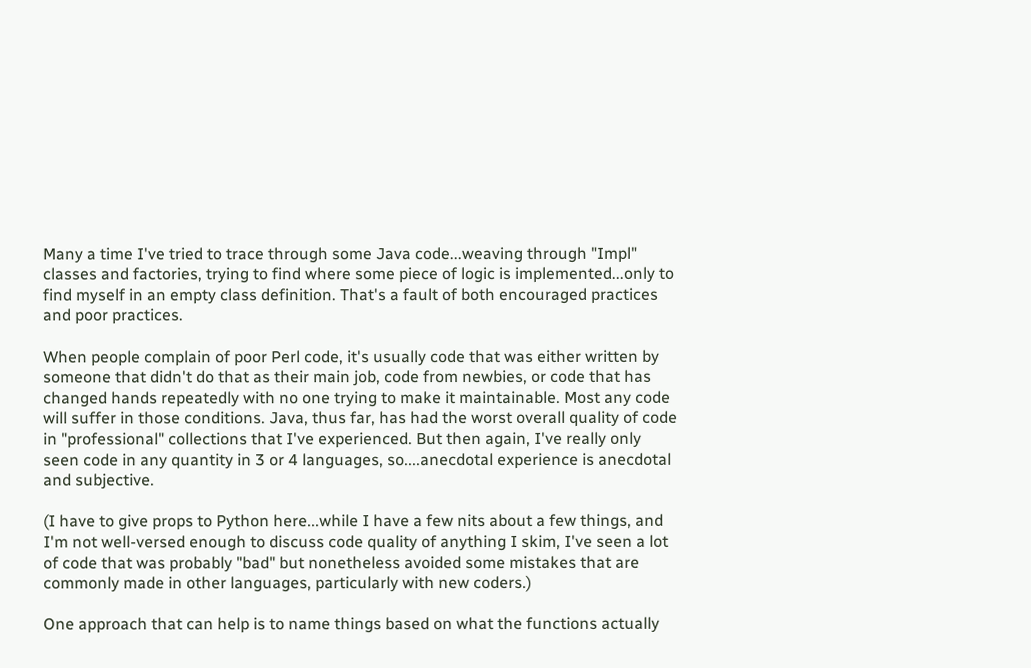Many a time I've tried to trace through some Java code...weaving through "Impl" classes and factories, trying to find where some piece of logic is implemented...only to find myself in an empty class definition. That's a fault of both encouraged practices and poor practices.

When people complain of poor Perl code, it's usually code that was either written by someone that didn't do that as their main job, code from newbies, or code that has changed hands repeatedly with no one trying to make it maintainable. Most any code will suffer in those conditions. Java, thus far, has had the worst overall quality of code in "professional" collections that I've experienced. But then again, I've really only seen code in any quantity in 3 or 4 languages, so....anecdotal experience is anecdotal and subjective.

(I have to give props to Python here...while I have a few nits about a few things, and I'm not well-versed enough to discuss code quality of anything I skim, I've seen a lot of code that was probably "bad" but nonetheless avoided some mistakes that are commonly made in other languages, particularly with new coders.)

One approach that can help is to name things based on what the functions actually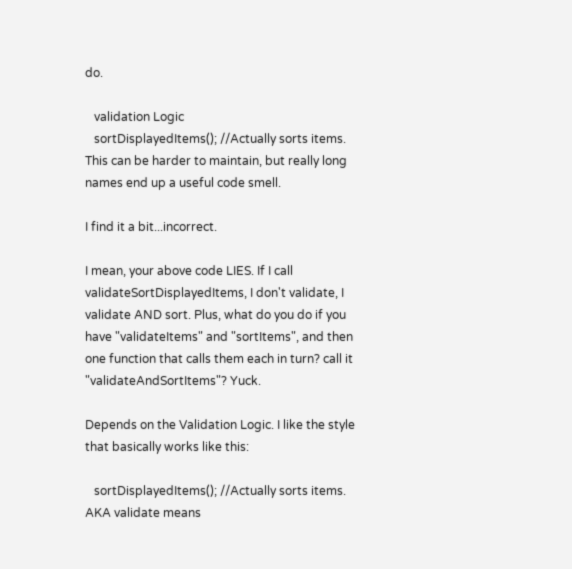do.

   validation Logic
   sortDisplayedItems(); //Actually sorts items.
This can be harder to maintain, but really long names end up a useful code smell.

I find it a bit...incorrect.

I mean, your above code LIES. If I call validateSortDisplayedItems, I don't validate, I validate AND sort. Plus, what do you do if you have "validateItems" and "sortItems", and then one function that calls them each in turn? call it "validateAndSortItems"? Yuck.

Depends on the Validation Logic. I like the style that basically works like this:

   sortDisplayedItems(); //Actually sorts items.
AKA validate means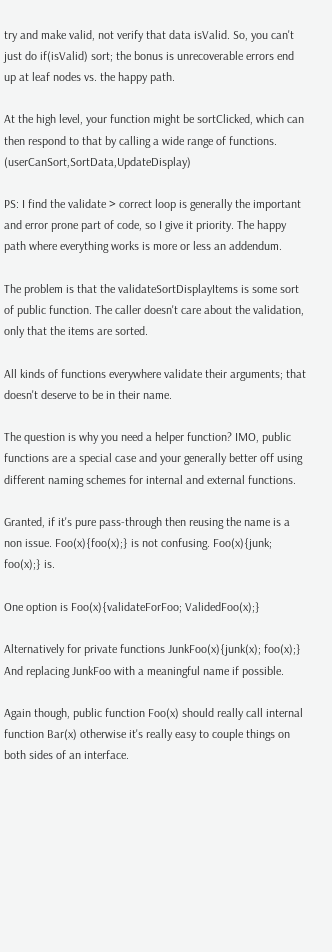try and make valid, not verify that data isValid. So, you can't just do if(isValid) sort; the bonus is unrecoverable errors end up at leaf nodes vs. the happy path.

At the high level, your function might be sortClicked, which can then respond to that by calling a wide range of functions. (userCanSort,SortData,UpdateDisplay)

PS: I find the validate > correct loop is generally the important and error prone part of code, so I give it priority. The happy path where everything works is more or less an addendum.

The problem is that the validateSortDisplayItems is some sort of public function. The caller doesn't care about the validation, only that the items are sorted.

All kinds of functions everywhere validate their arguments; that doesn't deserve to be in their name.

The question is why you need a helper function? IMO, public functions are a special case and your generally better off using different naming schemes for internal and external functions.

Granted, if it's pure pass-through then reusing the name is a non issue. Foo(x){foo(x);} is not confusing. Foo(x){junk; foo(x);} is.

One option is Foo(x){validateForFoo; ValidedFoo(x);}

Alternatively for private functions JunkFoo(x){junk(x); foo(x);} And replacing JunkFoo with a meaningful name if possible.

Again though, public function Foo(x) should really call internal function Bar(x) otherwise it's really easy to couple things on both sides of an interface.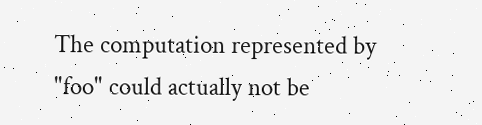The computation represented by "foo" could actually not be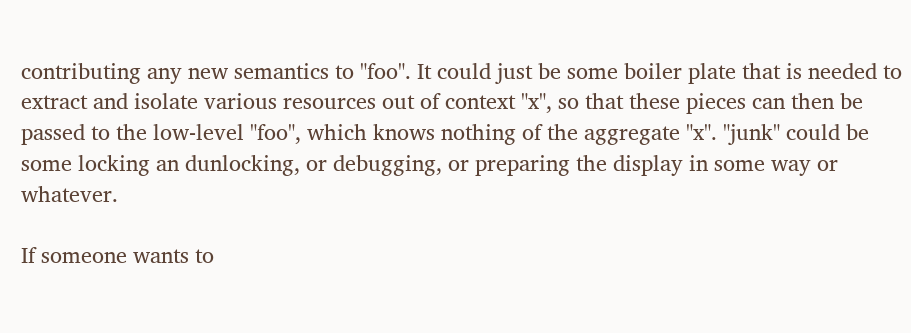contributing any new semantics to "foo". It could just be some boiler plate that is needed to extract and isolate various resources out of context "x", so that these pieces can then be passed to the low-level "foo", which knows nothing of the aggregate "x". "junk" could be some locking an dunlocking, or debugging, or preparing the display in some way or whatever.

If someone wants to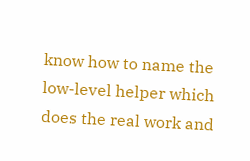know how to name the low-level helper which does the real work and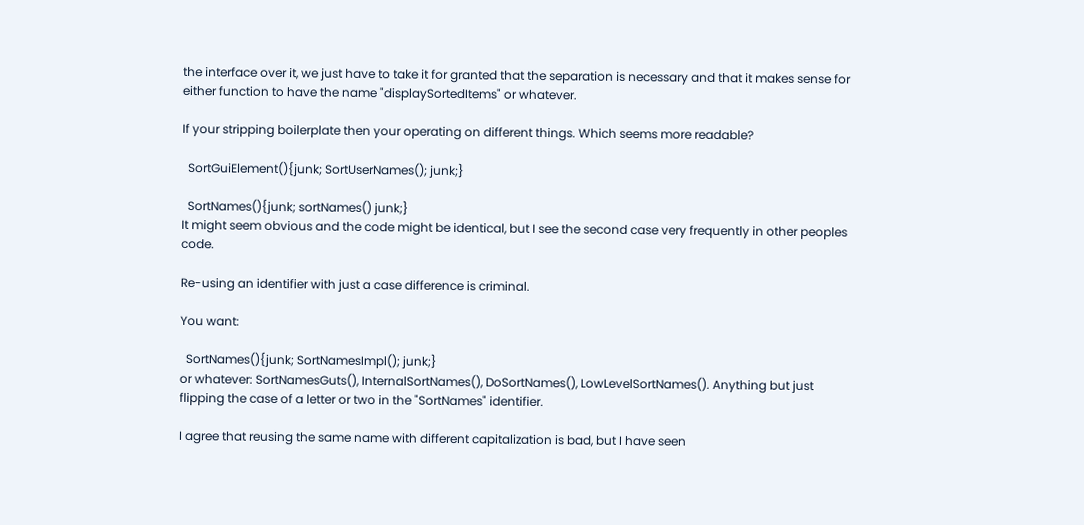the interface over it, we just have to take it for granted that the separation is necessary and that it makes sense for either function to have the name "displaySortedItems" or whatever.

If your stripping boilerplate then your operating on different things. Which seems more readable?

  SortGuiElement(){junk; SortUserNames(); junk;}

  SortNames(){junk; sortNames() junk;}
It might seem obvious and the code might be identical, but I see the second case very frequently in other peoples code.

Re-using an identifier with just a case difference is criminal.

You want:

  SortNames(){junk; SortNamesImpl(); junk;}
or whatever: SortNamesGuts(), InternalSortNames(), DoSortNames(), LowLevelSortNames(). Anything but just flipping the case of a letter or two in the "SortNames" identifier.

I agree that reusing the same name with different capitalization is bad, but I have seen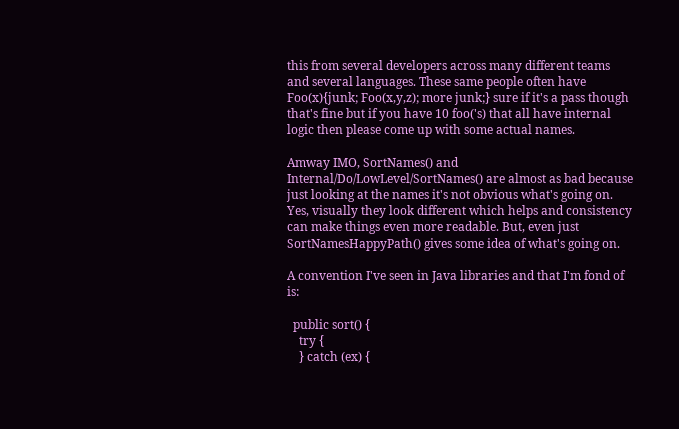this from several developers across many different teams and several languages. These same people often have Foo(x){junk; Foo(x,y,z); more junk;} sure if it's a pass though that's fine but if you have 10 foo('s) that all have internal logic then please come up with some actual names.

Amway IMO, SortNames() and Internal/Do/LowLevel/SortNames() are almost as bad because just looking at the names it's not obvious what's going on. Yes, visually they look different which helps and consistency can make things even more readable. But, even just SortNamesHappyPath() gives some idea of what's going on.

A convention I've seen in Java libraries and that I'm fond of is:

  public sort() {
    try {
    } catch (ex) {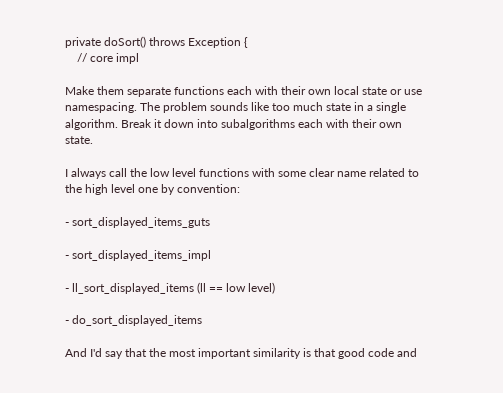private doSort() throws Exception {
    // core impl

Make them separate functions each with their own local state or use namespacing. The problem sounds like too much state in a single algorithm. Break it down into subalgorithms each with their own state.

I always call the low level functions with some clear name related to the high level one by convention:

- sort_displayed_items_guts

- sort_displayed_items_impl

- ll_sort_displayed_items (ll == low level)

- do_sort_displayed_items

And I'd say that the most important similarity is that good code and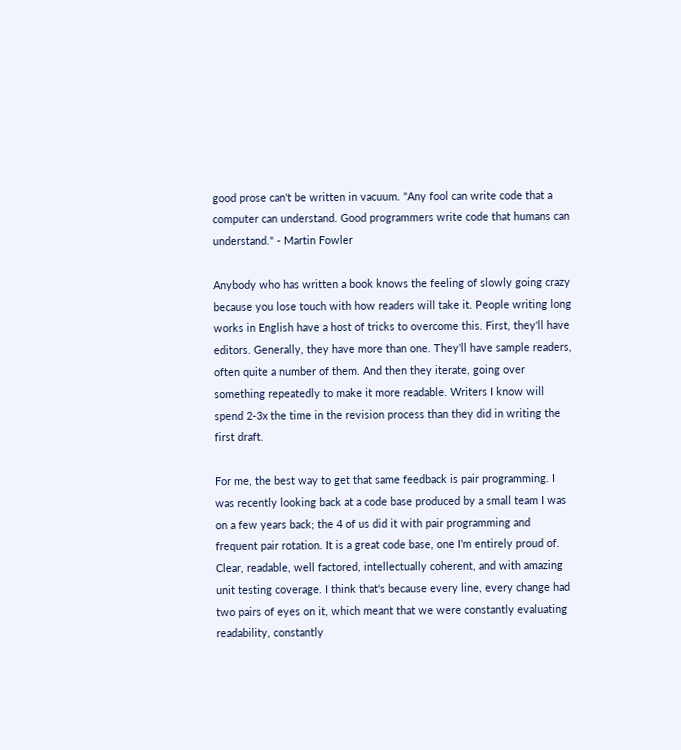good prose can't be written in vacuum. "Any fool can write code that a computer can understand. Good programmers write code that humans can understand." - Martin Fowler

Anybody who has written a book knows the feeling of slowly going crazy because you lose touch with how readers will take it. People writing long works in English have a host of tricks to overcome this. First, they'll have editors. Generally, they have more than one. They'll have sample readers, often quite a number of them. And then they iterate, going over something repeatedly to make it more readable. Writers I know will spend 2-3x the time in the revision process than they did in writing the first draft.

For me, the best way to get that same feedback is pair programming. I was recently looking back at a code base produced by a small team I was on a few years back; the 4 of us did it with pair programming and frequent pair rotation. It is a great code base, one I'm entirely proud of. Clear, readable, well factored, intellectually coherent, and with amazing unit testing coverage. I think that's because every line, every change had two pairs of eyes on it, which meant that we were constantly evaluating readability, constantly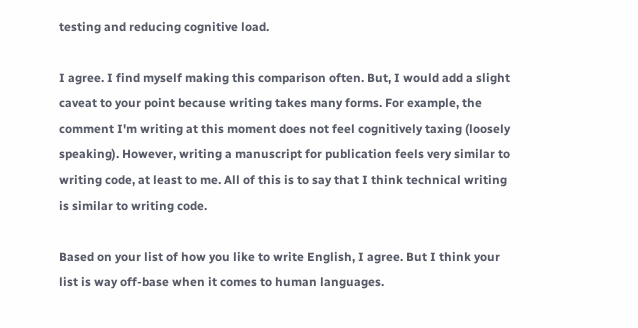testing and reducing cognitive load.

I agree. I find myself making this comparison often. But, I would add a slight caveat to your point because writing takes many forms. For example, the comment I'm writing at this moment does not feel cognitively taxing (loosely speaking). However, writing a manuscript for publication feels very similar to writing code, at least to me. All of this is to say that I think technical writing is similar to writing code.

Based on your list of how you like to write English, I agree. But I think your list is way off-base when it comes to human languages.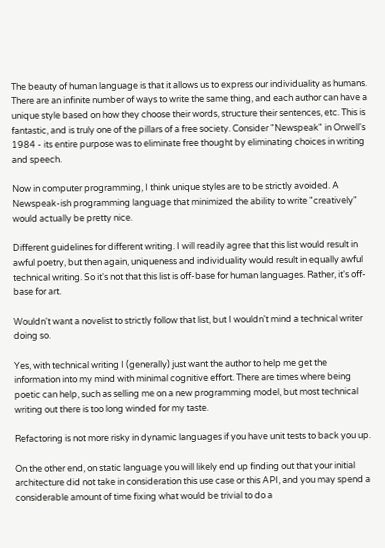The beauty of human language is that it allows us to express our individuality as humans. There are an infinite number of ways to write the same thing, and each author can have a unique style based on how they choose their words, structure their sentences, etc. This is fantastic, and is truly one of the pillars of a free society. Consider "Newspeak" in Orwell's 1984 - its entire purpose was to eliminate free thought by eliminating choices in writing and speech.

Now in computer programming, I think unique styles are to be strictly avoided. A Newspeak-ish programming language that minimized the ability to write "creatively" would actually be pretty nice.

Different guidelines for different writing. I will readily agree that this list would result in awful poetry, but then again, uniqueness and individuality would result in equally awful technical writing. So it's not that this list is off-base for human languages. Rather, it's off-base for art.

Wouldn't want a novelist to strictly follow that list, but I wouldn't mind a technical writer doing so.

Yes, with technical writing I (generally) just want the author to help me get the information into my mind with minimal cognitive effort. There are times where being poetic can help, such as selling me on a new programming model, but most technical writing out there is too long winded for my taste.

Refactoring is not more risky in dynamic languages if you have unit tests to back you up.

On the other end, on static language you will likely end up finding out that your initial architecture did not take in consideration this use case or this API, and you may spend a considerable amount of time fixing what would be trivial to do a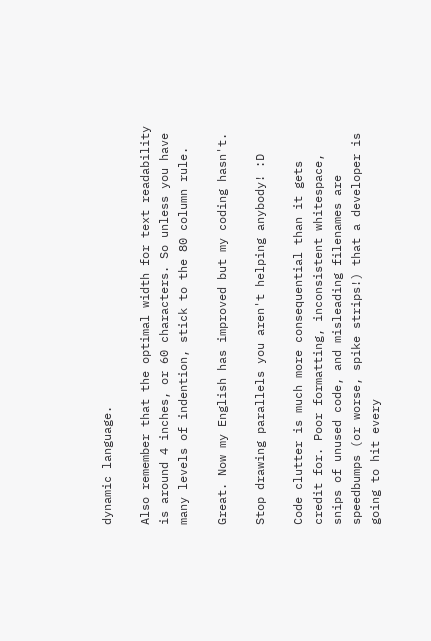dynamic language.

Also remember that the optimal width for text readability is around 4 inches, or 60 characters. So unless you have many levels of indention, stick to the 80 column rule.

Great. Now my English has improved but my coding hasn't.

Stop drawing parallels you aren't helping anybody! :D

Code clutter is much more consequential than it gets credit for. Poor formatting, inconsistent whitespace, snips of unused code, and misleading filenames are speedbumps (or worse, spike strips!) that a developer is going to hit every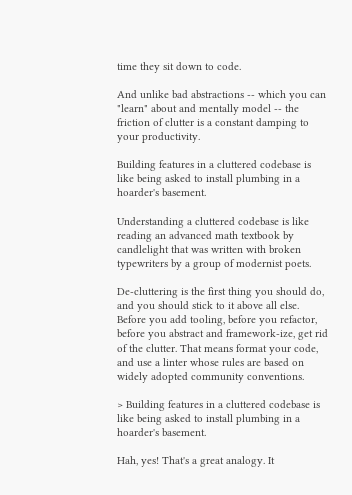time they sit down to code.

And unlike bad abstractions -- which you can "learn" about and mentally model -- the friction of clutter is a constant damping to your productivity.

Building features in a cluttered codebase is like being asked to install plumbing in a hoarder's basement.

Understanding a cluttered codebase is like reading an advanced math textbook by candlelight that was written with broken typewriters by a group of modernist poets.

De-cluttering is the first thing you should do, and you should stick to it above all else. Before you add tooling, before you refactor, before you abstract and framework-ize, get rid of the clutter. That means format your code, and use a linter whose rules are based on widely adopted community conventions.

> Building features in a cluttered codebase is like being asked to install plumbing in a hoarder's basement.

Hah, yes! That's a great analogy. It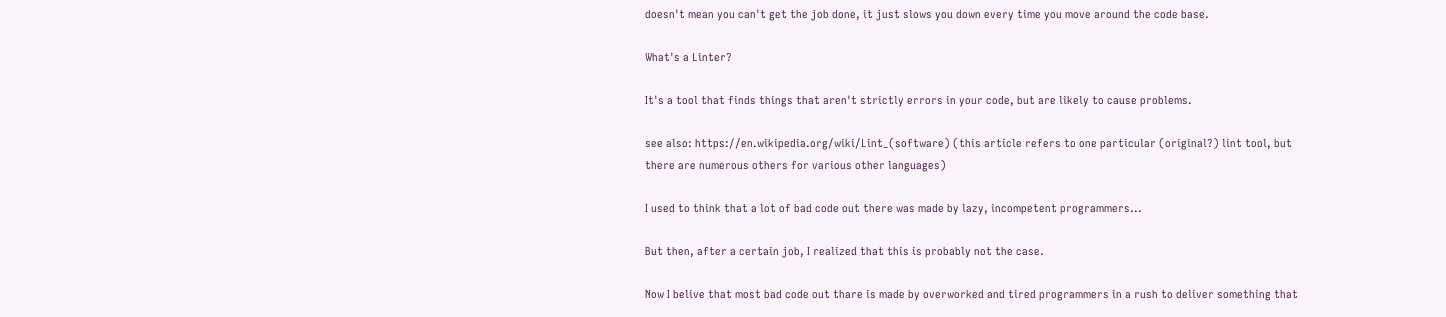doesn't mean you can't get the job done, it just slows you down every time you move around the code base.

What's a Linter?

It's a tool that finds things that aren't strictly errors in your code, but are likely to cause problems.

see also: https://en.wikipedia.org/wiki/Lint_(software) (this article refers to one particular (original?) lint tool, but there are numerous others for various other languages)

I used to think that a lot of bad code out there was made by lazy, incompetent programmers...

But then, after a certain job, I realized that this is probably not the case.

Now I belive that most bad code out thare is made by overworked and tired programmers in a rush to deliver something that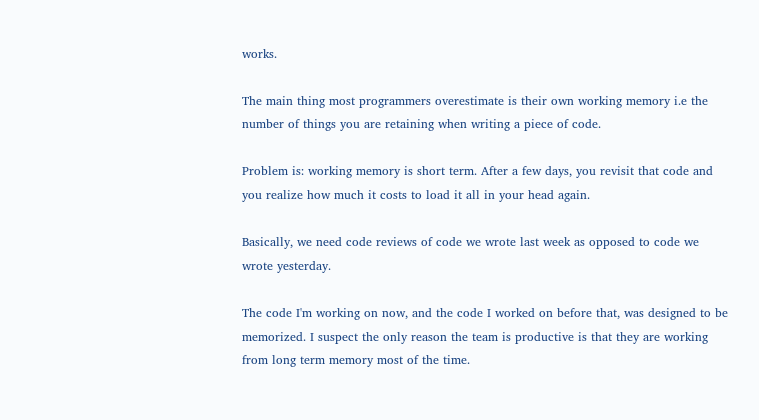works.

The main thing most programmers overestimate is their own working memory i.e the number of things you are retaining when writing a piece of code.

Problem is: working memory is short term. After a few days, you revisit that code and you realize how much it costs to load it all in your head again.

Basically, we need code reviews of code we wrote last week as opposed to code we wrote yesterday.

The code I'm working on now, and the code I worked on before that, was designed to be memorized. I suspect the only reason the team is productive is that they are working from long term memory most of the time.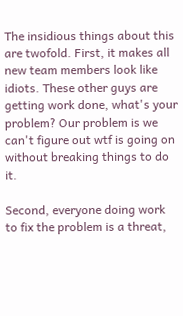The insidious things about this are twofold. First, it makes all new team members look like idiots. These other guys are getting work done, what's your problem? Our problem is we can't figure out wtf is going on without breaking things to do it.

Second, everyone doing work to fix the problem is a threat,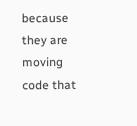because they are moving code that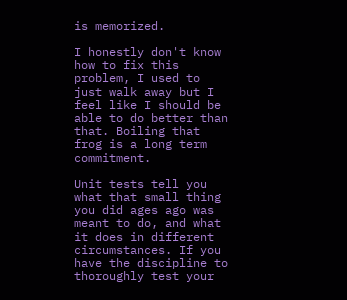is memorized.

I honestly don't know how to fix this problem, I used to just walk away but I feel like I should be able to do better than that. Boiling that frog is a long term commitment.

Unit tests tell you what that small thing you did ages ago was meant to do, and what it does in different circumstances. If you have the discipline to thoroughly test your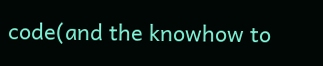code(and the knowhow to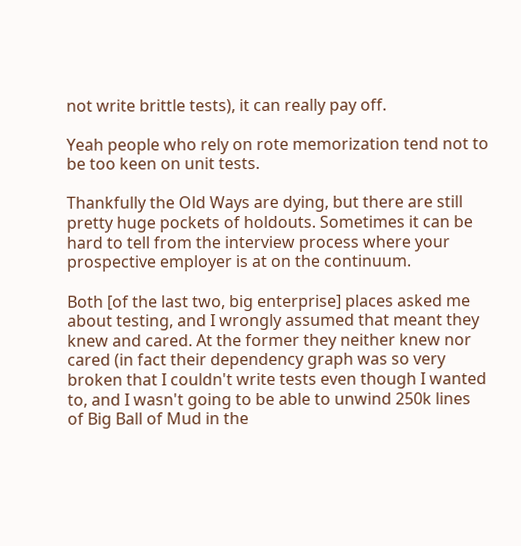not write brittle tests), it can really pay off.

Yeah people who rely on rote memorization tend not to be too keen on unit tests.

Thankfully the Old Ways are dying, but there are still pretty huge pockets of holdouts. Sometimes it can be hard to tell from the interview process where your prospective employer is at on the continuum.

Both [of the last two, big enterprise] places asked me about testing, and I wrongly assumed that meant they knew and cared. At the former they neither knew nor cared (in fact their dependency graph was so very broken that I couldn't write tests even though I wanted to, and I wasn't going to be able to unwind 250k lines of Big Ball of Mud in the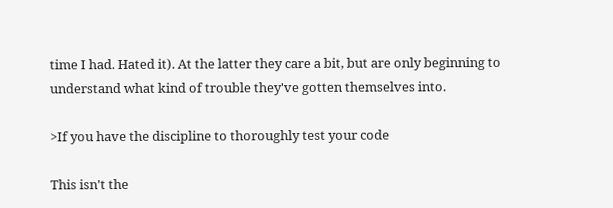time I had. Hated it). At the latter they care a bit, but are only beginning to understand what kind of trouble they've gotten themselves into.

>If you have the discipline to thoroughly test your code

This isn't the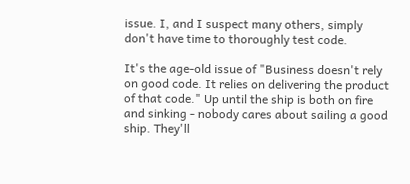issue. I, and I suspect many others, simply don't have time to thoroughly test code.

It's the age-old issue of "Business doesn't rely on good code. It relies on delivering the product of that code." Up until the ship is both on fire and sinking - nobody cares about sailing a good ship. They'll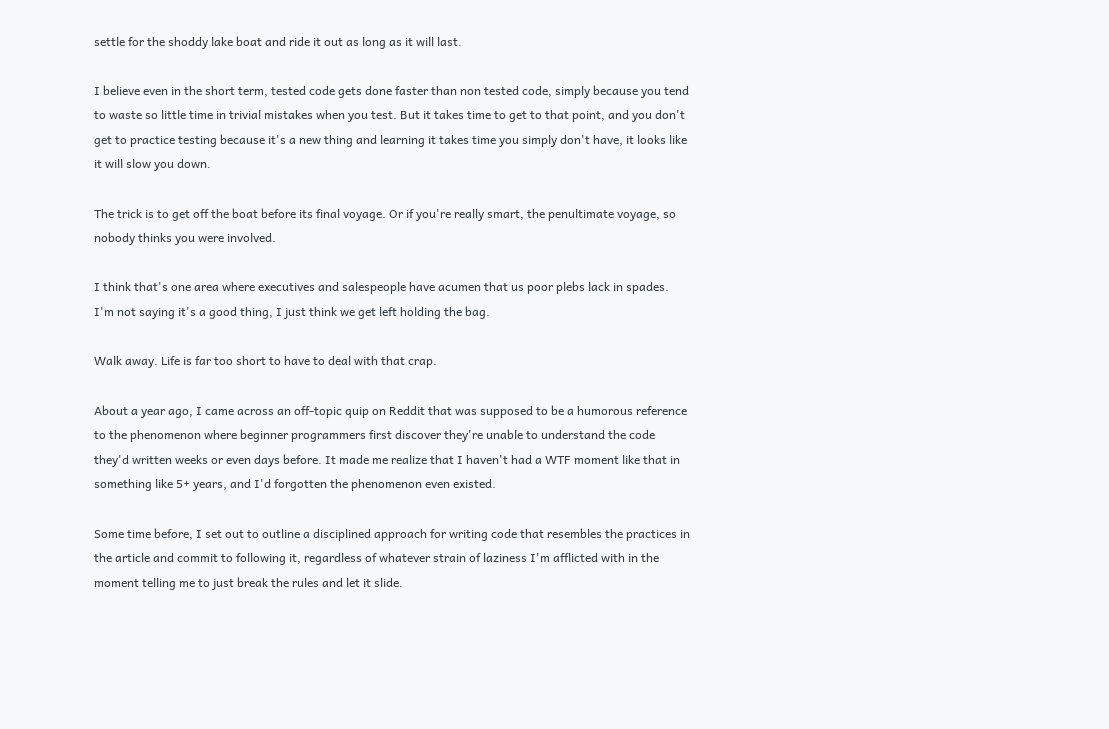settle for the shoddy lake boat and ride it out as long as it will last.

I believe even in the short term, tested code gets done faster than non tested code, simply because you tend to waste so little time in trivial mistakes when you test. But it takes time to get to that point, and you don't get to practice testing because it's a new thing and learning it takes time you simply don't have, it looks like it will slow you down.

The trick is to get off the boat before its final voyage. Or if you're really smart, the penultimate voyage, so nobody thinks you were involved.

I think that's one area where executives and salespeople have acumen that us poor plebs lack in spades. I'm not saying it's a good thing, I just think we get left holding the bag.

Walk away. Life is far too short to have to deal with that crap.

About a year ago, I came across an off-topic quip on Reddit that was supposed to be a humorous reference to the phenomenon where beginner programmers first discover they're unable to understand the code they'd written weeks or even days before. It made me realize that I haven't had a WTF moment like that in something like 5+ years, and I'd forgotten the phenomenon even existed.

Some time before, I set out to outline a disciplined approach for writing code that resembles the practices in the article and commit to following it, regardless of whatever strain of laziness I'm afflicted with in the moment telling me to just break the rules and let it slide.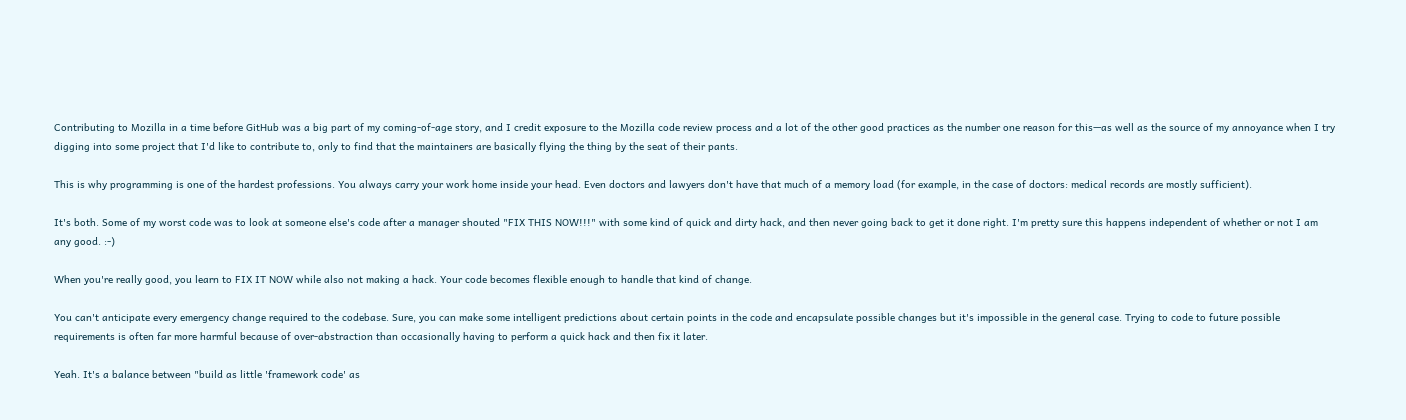Contributing to Mozilla in a time before GitHub was a big part of my coming-of-age story, and I credit exposure to the Mozilla code review process and a lot of the other good practices as the number one reason for this—as well as the source of my annoyance when I try digging into some project that I'd like to contribute to, only to find that the maintainers are basically flying the thing by the seat of their pants.

This is why programming is one of the hardest professions. You always carry your work home inside your head. Even doctors and lawyers don't have that much of a memory load (for example, in the case of doctors: medical records are mostly sufficient).

It's both. Some of my worst code was to look at someone else's code after a manager shouted "FIX THIS NOW!!!" with some kind of quick and dirty hack, and then never going back to get it done right. I'm pretty sure this happens independent of whether or not I am any good. :-)

When you're really good, you learn to FIX IT NOW while also not making a hack. Your code becomes flexible enough to handle that kind of change.

You can't anticipate every emergency change required to the codebase. Sure, you can make some intelligent predictions about certain points in the code and encapsulate possible changes but it's impossible in the general case. Trying to code to future possible requirements is often far more harmful because of over-abstraction than occasionally having to perform a quick hack and then fix it later.

Yeah. It's a balance between "build as little 'framework code' as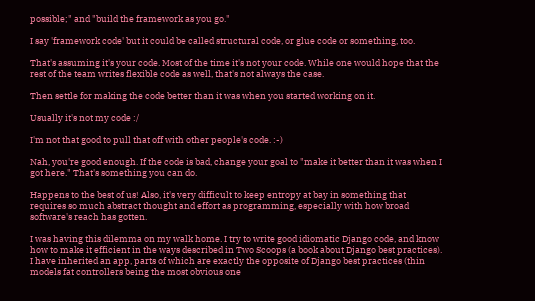possible;" and "build the framework as you go."

I say 'framework code' but it could be called structural code, or glue code or something, too.

That's assuming it's your code. Most of the time it's not your code. While one would hope that the rest of the team writes flexible code as well, that's not always the case.

Then settle for making the code better than it was when you started working on it.

Usually it's not my code :/

I'm not that good to pull that off with other people's code. :-)

Nah, you're good enough. If the code is bad, change your goal to "make it better than it was when I got here." That's something you can do.

Happens to the best of us! Also, it's very difficult to keep entropy at bay in something that requires so much abstract thought and effort as programming, especially with how broad software's reach has gotten.

I was having this dilemma on my walk home. I try to write good idiomatic Django code, and know how to make it efficient in the ways described in Two Scoops (a book about Django best practices). I have inherited an app, parts of which are exactly the opposite of Django best practices (thin models fat controllers being the most obvious one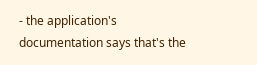- the application's documentation says that's the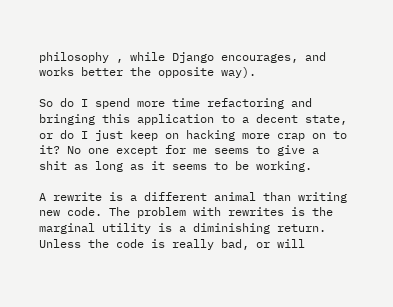philosophy , while Django encourages, and works better the opposite way).

So do I spend more time refactoring and bringing this application to a decent state, or do I just keep on hacking more crap on to it? No one except for me seems to give a shit as long as it seems to be working.

A rewrite is a different animal than writing new code. The problem with rewrites is the marginal utility is a diminishing return. Unless the code is really bad, or will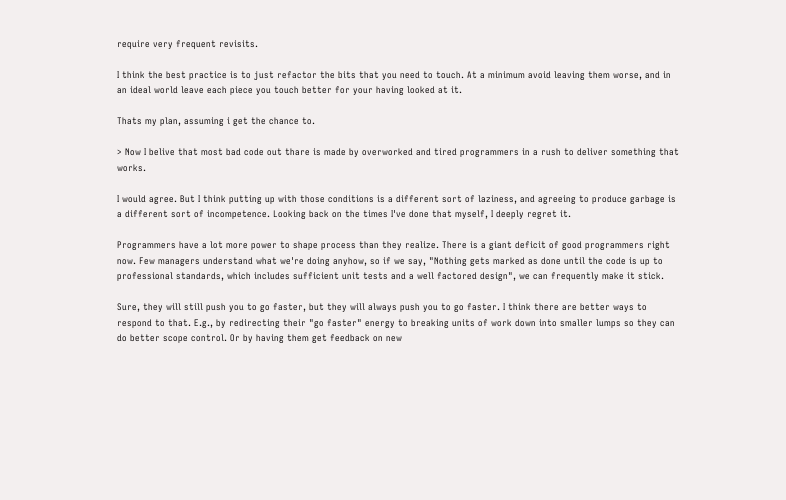require very frequent revisits.

I think the best practice is to just refactor the bits that you need to touch. At a minimum avoid leaving them worse, and in an ideal world leave each piece you touch better for your having looked at it.

Thats my plan, assuming i get the chance to.

> Now I belive that most bad code out thare is made by overworked and tired programmers in a rush to deliver something that works.

I would agree. But I think putting up with those conditions is a different sort of laziness, and agreeing to produce garbage is a different sort of incompetence. Looking back on the times I've done that myself, I deeply regret it.

Programmers have a lot more power to shape process than they realize. There is a giant deficit of good programmers right now. Few managers understand what we're doing anyhow, so if we say, "Nothing gets marked as done until the code is up to professional standards, which includes sufficient unit tests and a well factored design", we can frequently make it stick.

Sure, they will still push you to go faster, but they will always push you to go faster. I think there are better ways to respond to that. E.g., by redirecting their "go faster" energy to breaking units of work down into smaller lumps so they can do better scope control. Or by having them get feedback on new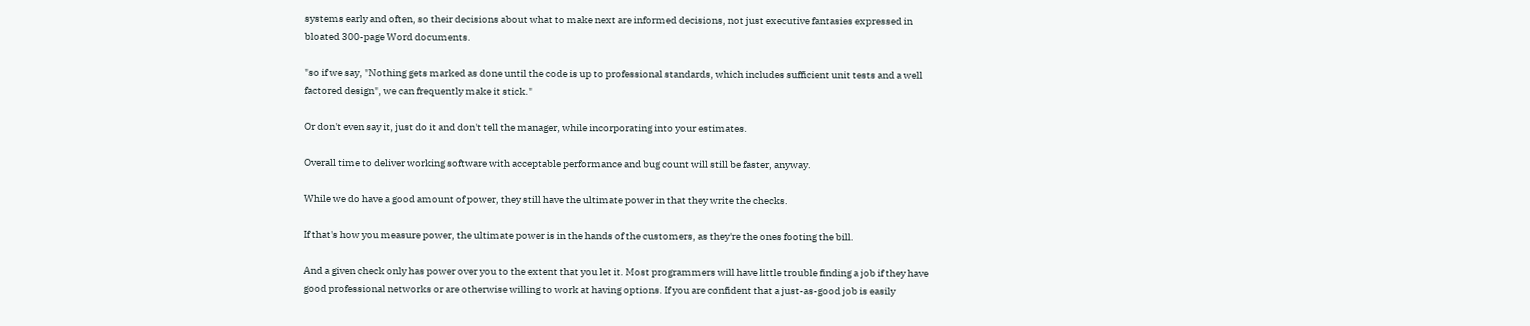systems early and often, so their decisions about what to make next are informed decisions, not just executive fantasies expressed in bloated 300-page Word documents.

"so if we say, "Nothing gets marked as done until the code is up to professional standards, which includes sufficient unit tests and a well factored design", we can frequently make it stick."

Or don't even say it, just do it and don't tell the manager, while incorporating into your estimates.

Overall time to deliver working software with acceptable performance and bug count will still be faster, anyway.

While we do have a good amount of power, they still have the ultimate power in that they write the checks.

If that's how you measure power, the ultimate power is in the hands of the customers, as they're the ones footing the bill.

And a given check only has power over you to the extent that you let it. Most programmers will have little trouble finding a job if they have good professional networks or are otherwise willing to work at having options. If you are confident that a just-as-good job is easily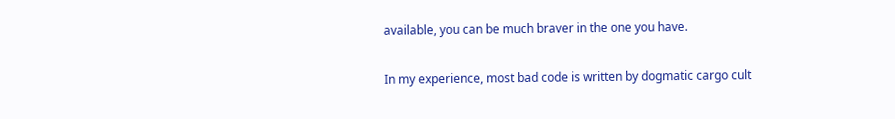available, you can be much braver in the one you have.

In my experience, most bad code is written by dogmatic cargo cult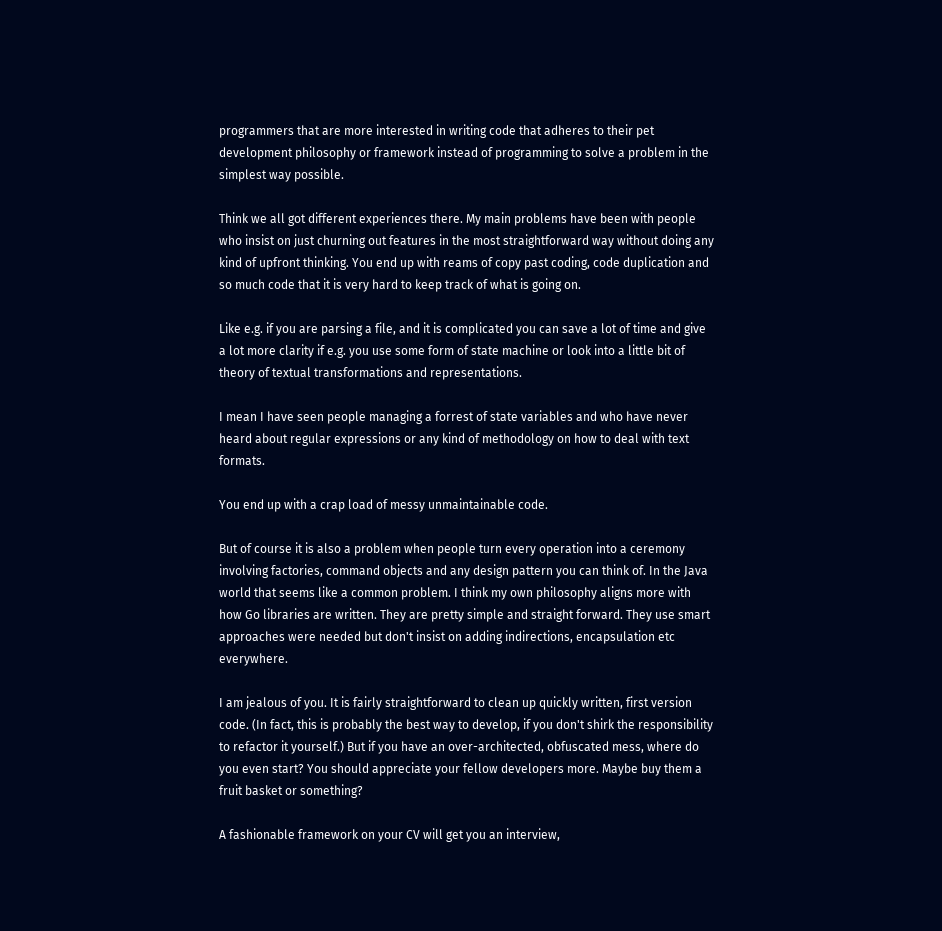programmers that are more interested in writing code that adheres to their pet development philosophy or framework instead of programming to solve a problem in the simplest way possible.

Think we all got different experiences there. My main problems have been with people who insist on just churning out features in the most straightforward way without doing any kind of upfront thinking. You end up with reams of copy past coding, code duplication and so much code that it is very hard to keep track of what is going on.

Like e.g. if you are parsing a file, and it is complicated you can save a lot of time and give a lot more clarity if e.g. you use some form of state machine or look into a little bit of theory of textual transformations and representations.

I mean I have seen people managing a forrest of state variables and who have never heard about regular expressions or any kind of methodology on how to deal with text formats.

You end up with a crap load of messy unmaintainable code.

But of course it is also a problem when people turn every operation into a ceremony involving factories, command objects and any design pattern you can think of. In the Java world that seems like a common problem. I think my own philosophy aligns more with how Go libraries are written. They are pretty simple and straight forward. They use smart approaches were needed but don't insist on adding indirections, encapsulation etc everywhere.

I am jealous of you. It is fairly straightforward to clean up quickly written, first version code. (In fact, this is probably the best way to develop, if you don't shirk the responsibility to refactor it yourself.) But if you have an over-architected, obfuscated mess, where do you even start? You should appreciate your fellow developers more. Maybe buy them a fruit basket or something?

A fashionable framework on your CV will get you an interview,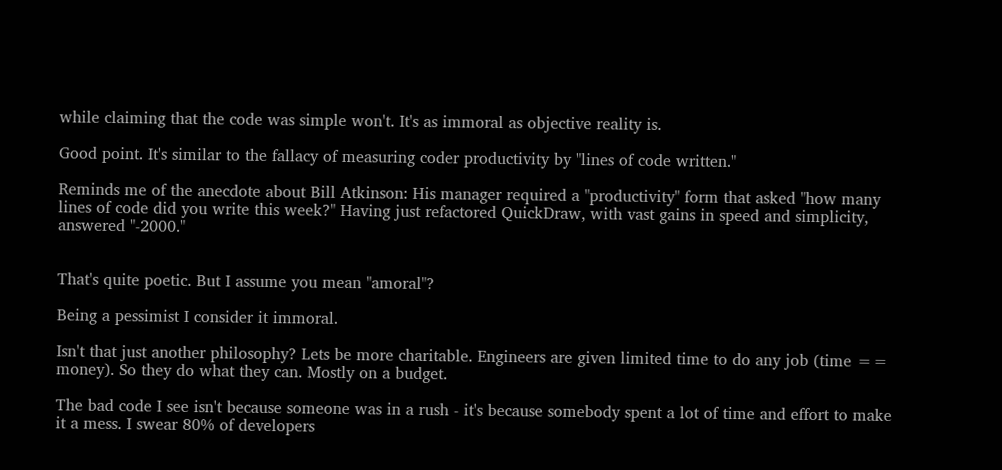while claiming that the code was simple won't. It's as immoral as objective reality is.

Good point. It's similar to the fallacy of measuring coder productivity by "lines of code written."

Reminds me of the anecdote about Bill Atkinson: His manager required a "productivity" form that asked "how many lines of code did you write this week?" Having just refactored QuickDraw, with vast gains in speed and simplicity, answered "-2000."


That's quite poetic. But I assume you mean "amoral"?

Being a pessimist I consider it immoral.

Isn't that just another philosophy? Lets be more charitable. Engineers are given limited time to do any job (time == money). So they do what they can. Mostly on a budget.

The bad code I see isn't because someone was in a rush - it's because somebody spent a lot of time and effort to make it a mess. I swear 80% of developers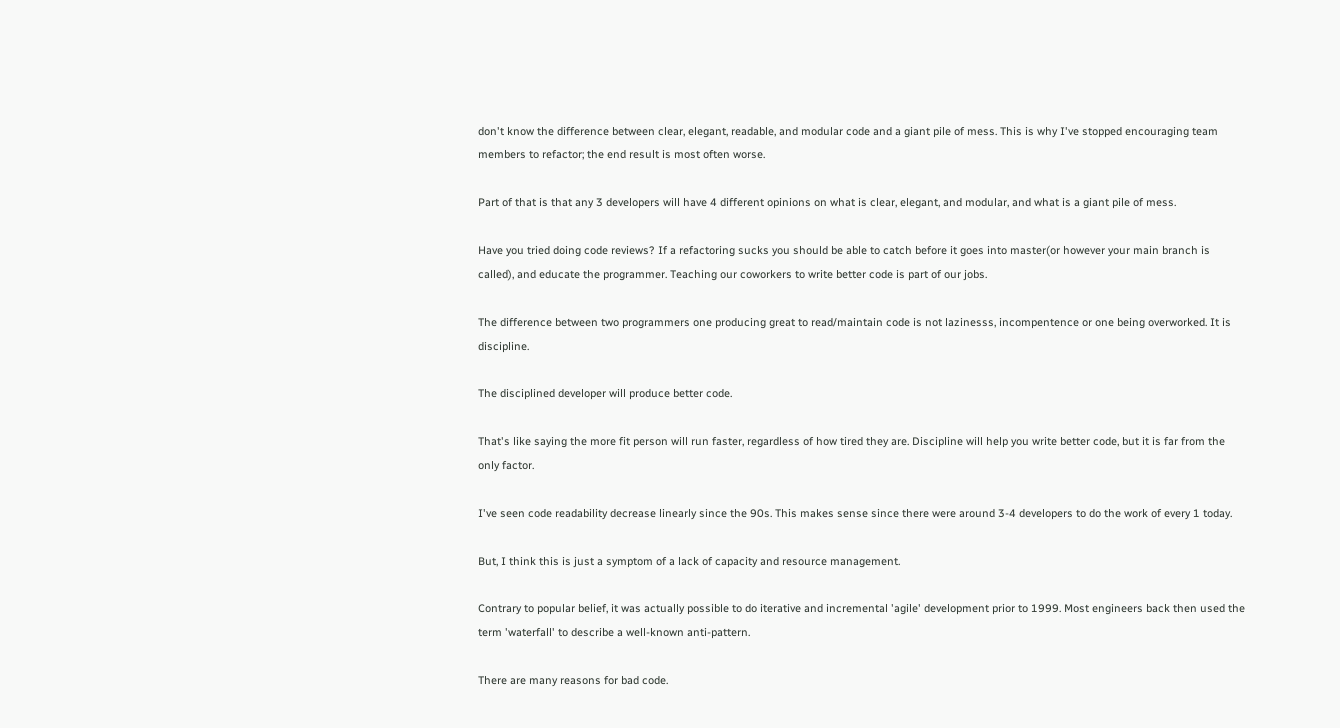don't know the difference between clear, elegant, readable, and modular code and a giant pile of mess. This is why I've stopped encouraging team members to refactor; the end result is most often worse.

Part of that is that any 3 developers will have 4 different opinions on what is clear, elegant, and modular, and what is a giant pile of mess.

Have you tried doing code reviews? If a refactoring sucks you should be able to catch before it goes into master(or however your main branch is called), and educate the programmer. Teaching our coworkers to write better code is part of our jobs.

The difference between two programmers one producing great to read/maintain code is not lazinesss, incompentence or one being overworked. It is discipline.

The disciplined developer will produce better code.

That's like saying the more fit person will run faster, regardless of how tired they are. Discipline will help you write better code, but it is far from the only factor.

I've seen code readability decrease linearly since the 90s. This makes sense since there were around 3-4 developers to do the work of every 1 today.

But, I think this is just a symptom of a lack of capacity and resource management.

Contrary to popular belief, it was actually possible to do iterative and incremental 'agile' development prior to 1999. Most engineers back then used the term 'waterfall' to describe a well-known anti-pattern.

There are many reasons for bad code.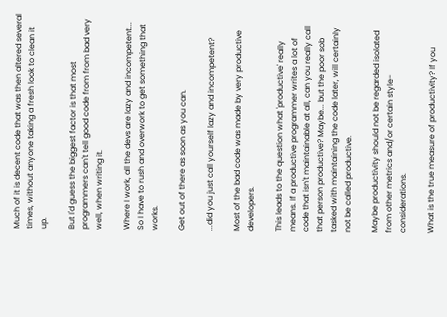Much of it is decent code that was then altered several times, without anyone taking a fresh look to clean it up.

But I'd guess the biggest factor is that most programmers can't tell good code from from bad very well, when writing it.

Where I work, all the devs are lazy and incompetent... So I have to rush and overwork to get something that works.

Get out of there as soon as you can.

...did you just call yourself lazy and incompetent?

Most of the bad code was made by very productive developers.

This leads to the question what 'productive' really means. If a productive programmer writes a lot of code that isn't maintainable at all, can you really call that person productive? Maybe... but the poor sob tasked with maintaining the code later, will certainly not be called productive.

Maybe productivity should not be regarded isolated from other metrics and/or certain style-considerations.

What is the true measure of productivity? If you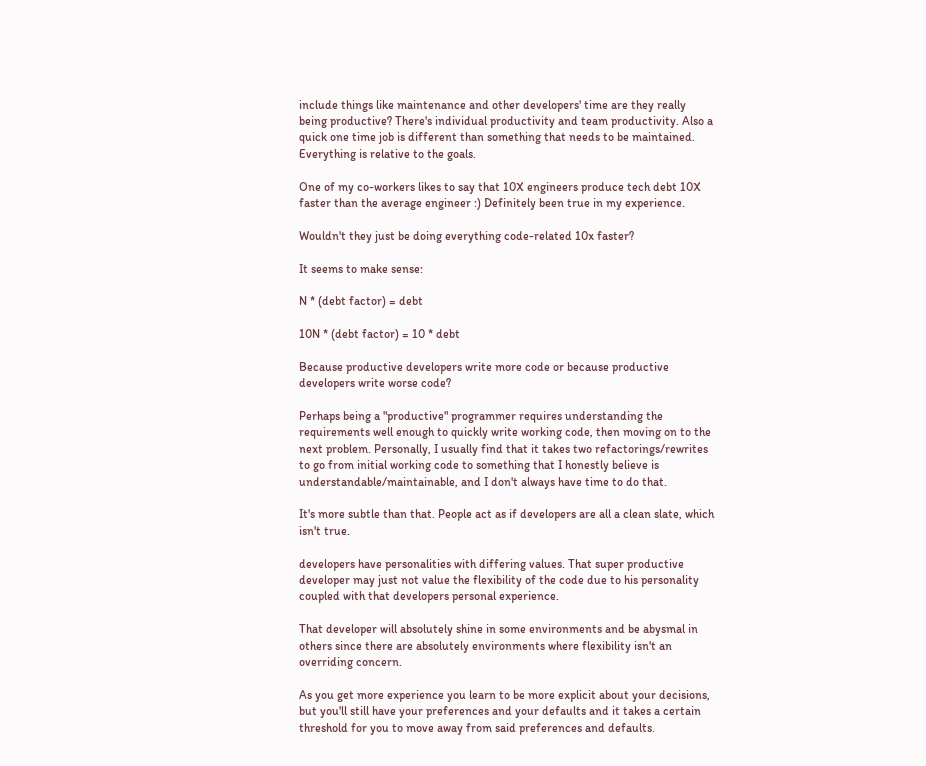include things like maintenance and other developers' time are they really being productive? There's individual productivity and team productivity. Also a quick one time job is different than something that needs to be maintained. Everything is relative to the goals.

One of my co-workers likes to say that 10X engineers produce tech debt 10X faster than the average engineer :) Definitely been true in my experience.

Wouldn't they just be doing everything code-related 10x faster?

It seems to make sense:

N * (debt factor) = debt

10N * (debt factor) = 10 * debt

Because productive developers write more code or because productive developers write worse code?

Perhaps being a "productive" programmer requires understanding the requirements well enough to quickly write working code, then moving on to the next problem. Personally, I usually find that it takes two refactorings/rewrites to go from initial working code to something that I honestly believe is understandable/maintainable, and I don't always have time to do that.

It's more subtle than that. People act as if developers are all a clean slate, which isn't true.

developers have personalities with differing values. That super productive developer may just not value the flexibility of the code due to his personality coupled with that developers personal experience.

That developer will absolutely shine in some environments and be abysmal in others since there are absolutely environments where flexibility isn't an overriding concern.

As you get more experience you learn to be more explicit about your decisions, but you'll still have your preferences and your defaults and it takes a certain threshold for you to move away from said preferences and defaults.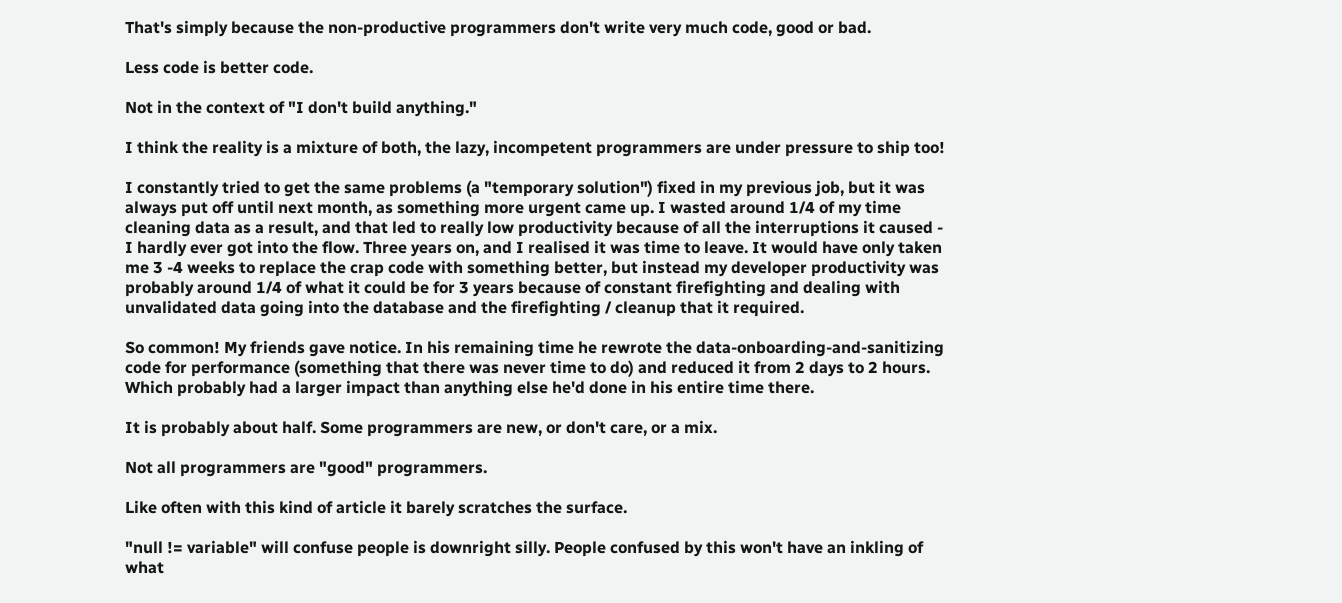That's simply because the non-productive programmers don't write very much code, good or bad.

Less code is better code.

Not in the context of "I don't build anything."

I think the reality is a mixture of both, the lazy, incompetent programmers are under pressure to ship too!

I constantly tried to get the same problems (a "temporary solution") fixed in my previous job, but it was always put off until next month, as something more urgent came up. I wasted around 1/4 of my time cleaning data as a result, and that led to really low productivity because of all the interruptions it caused - I hardly ever got into the flow. Three years on, and I realised it was time to leave. It would have only taken me 3 -4 weeks to replace the crap code with something better, but instead my developer productivity was probably around 1/4 of what it could be for 3 years because of constant firefighting and dealing with unvalidated data going into the database and the firefighting / cleanup that it required.

So common! My friends gave notice. In his remaining time he rewrote the data-onboarding-and-sanitizing code for performance (something that there was never time to do) and reduced it from 2 days to 2 hours. Which probably had a larger impact than anything else he'd done in his entire time there.

It is probably about half. Some programmers are new, or don't care, or a mix.

Not all programmers are "good" programmers.

Like often with this kind of article it barely scratches the surface.

"null != variable" will confuse people is downright silly. People confused by this won't have an inkling of what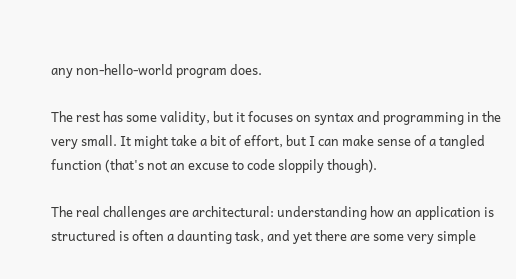any non-hello-world program does.

The rest has some validity, but it focuses on syntax and programming in the very small. It might take a bit of effort, but I can make sense of a tangled function (that's not an excuse to code sloppily though).

The real challenges are architectural: understanding how an application is structured is often a daunting task, and yet there are some very simple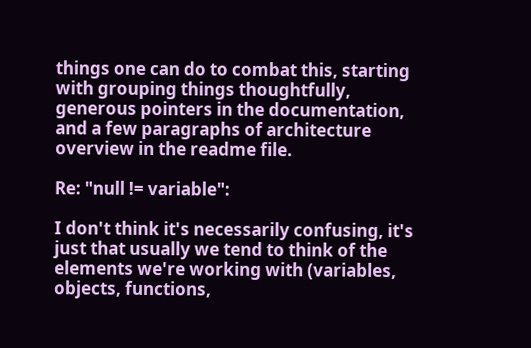things one can do to combat this, starting with grouping things thoughtfully, generous pointers in the documentation, and a few paragraphs of architecture overview in the readme file.

Re: "null != variable":

I don't think it's necessarily confusing, it's just that usually we tend to think of the elements we're working with (variables, objects, functions,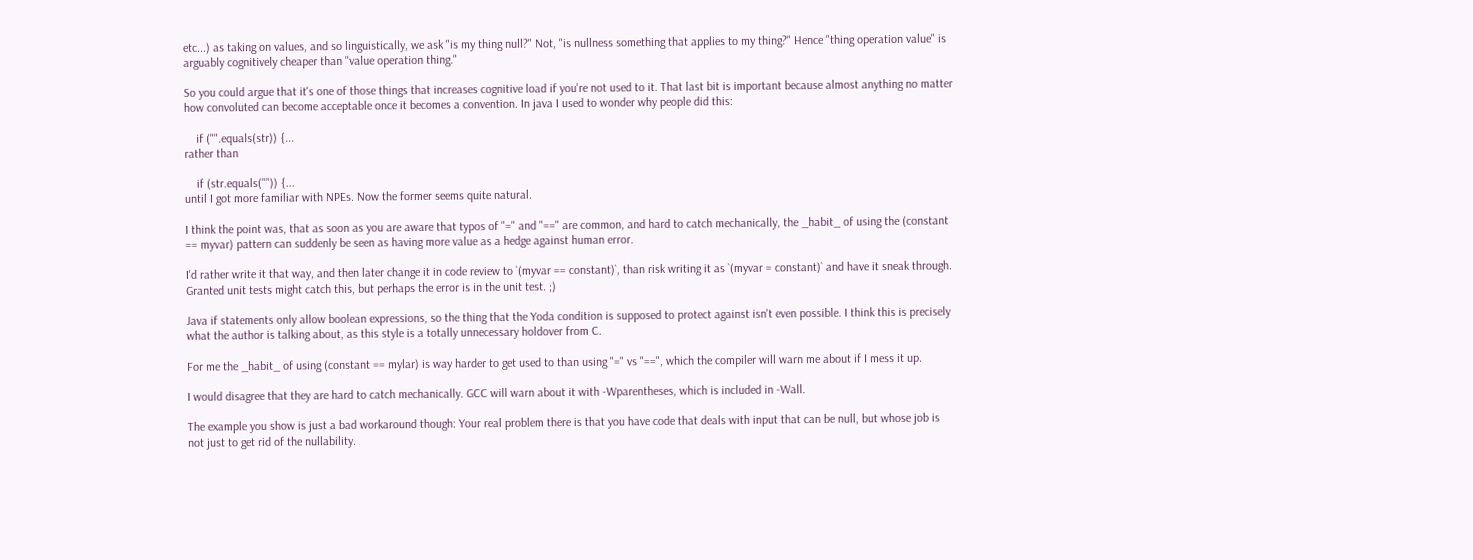etc...) as taking on values, and so linguistically, we ask "is my thing null?" Not, "is nullness something that applies to my thing?" Hence "thing operation value" is arguably cognitively cheaper than "value operation thing."

So you could argue that it's one of those things that increases cognitive load if you're not used to it. That last bit is important because almost anything no matter how convoluted can become acceptable once it becomes a convention. In java I used to wonder why people did this:

    if ("".equals(str)) {...
rather than

    if (str.equals("")) {...
until I got more familiar with NPEs. Now the former seems quite natural.

I think the point was, that as soon as you are aware that typos of "=" and "==" are common, and hard to catch mechanically, the _habit_ of using the (constant == myvar) pattern can suddenly be seen as having more value as a hedge against human error.

I'd rather write it that way, and then later change it in code review to `(myvar == constant)`, than risk writing it as `(myvar = constant)` and have it sneak through. Granted unit tests might catch this, but perhaps the error is in the unit test. ;)

Java if statements only allow boolean expressions, so the thing that the Yoda condition is supposed to protect against isn't even possible. I think this is precisely what the author is talking about, as this style is a totally unnecessary holdover from C.

For me the _habit_ of using (constant == mylar) is way harder to get used to than using "=" vs "==", which the compiler will warn me about if I mess it up.

I would disagree that they are hard to catch mechanically. GCC will warn about it with -Wparentheses, which is included in -Wall.

The example you show is just a bad workaround though: Your real problem there is that you have code that deals with input that can be null, but whose job is not just to get rid of the nullability.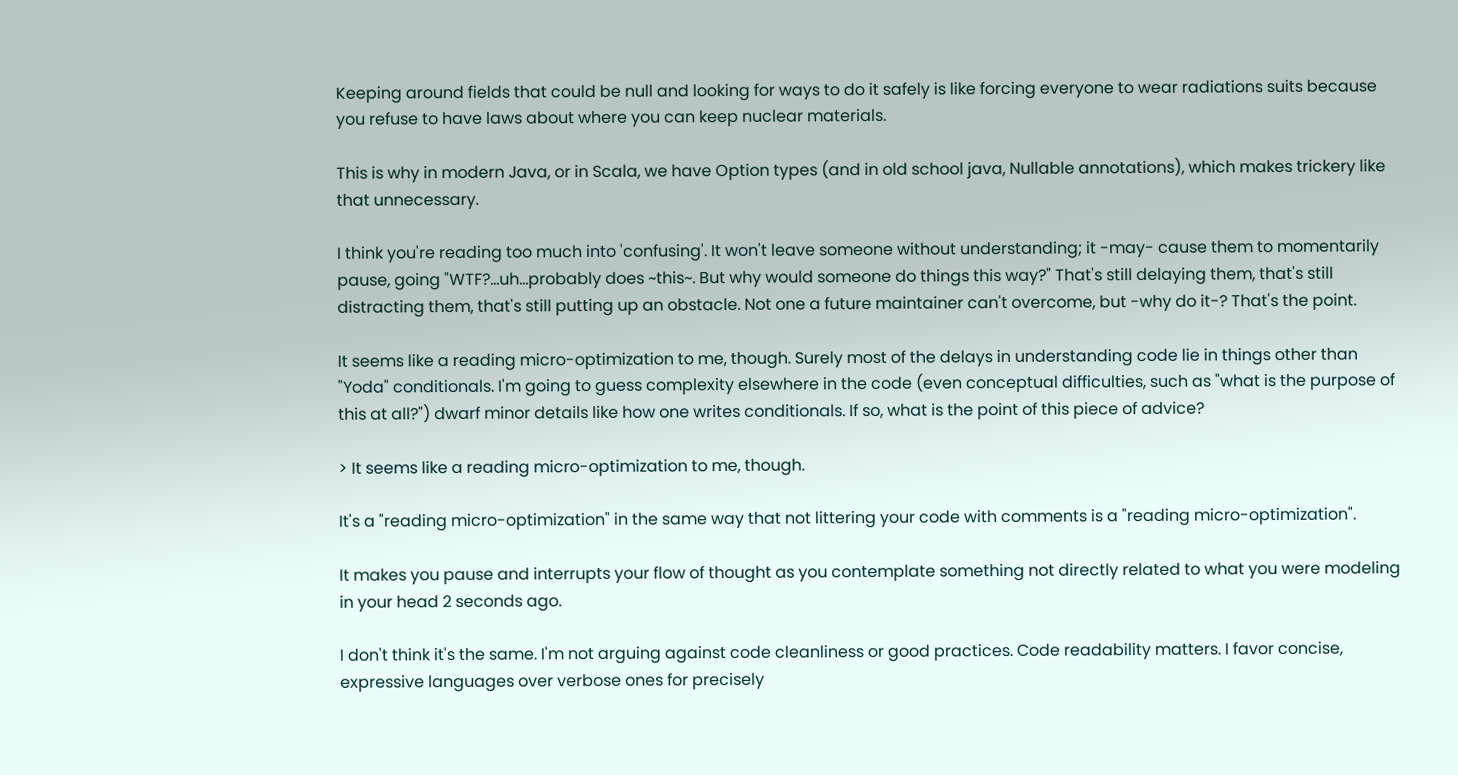Keeping around fields that could be null and looking for ways to do it safely is like forcing everyone to wear radiations suits because you refuse to have laws about where you can keep nuclear materials.

This is why in modern Java, or in Scala, we have Option types (and in old school java, Nullable annotations), which makes trickery like that unnecessary.

I think you're reading too much into 'confusing'. It won't leave someone without understanding; it -may- cause them to momentarily pause, going "WTF?...uh...probably does ~this~. But why would someone do things this way?" That's still delaying them, that's still distracting them, that's still putting up an obstacle. Not one a future maintainer can't overcome, but -why do it-? That's the point.

It seems like a reading micro-optimization to me, though. Surely most of the delays in understanding code lie in things other than "Yoda" conditionals. I'm going to guess complexity elsewhere in the code (even conceptual difficulties, such as "what is the purpose of this at all?") dwarf minor details like how one writes conditionals. If so, what is the point of this piece of advice?

> It seems like a reading micro-optimization to me, though.

It's a "reading micro-optimization" in the same way that not littering your code with comments is a "reading micro-optimization".

It makes you pause and interrupts your flow of thought as you contemplate something not directly related to what you were modeling in your head 2 seconds ago.

I don't think it's the same. I'm not arguing against code cleanliness or good practices. Code readability matters. I favor concise, expressive languages over verbose ones for precisely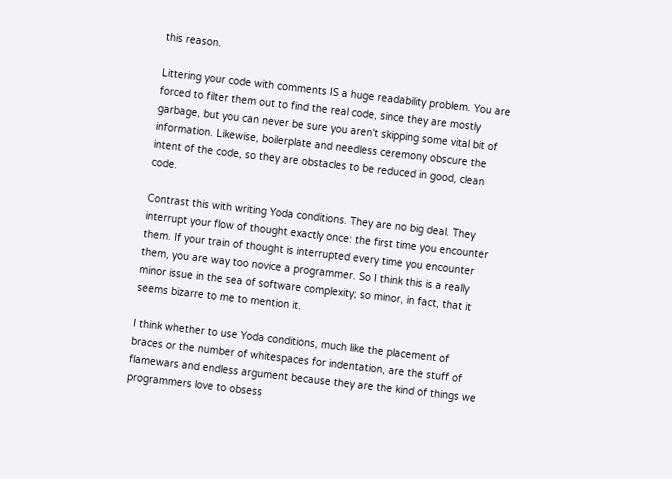this reason.

Littering your code with comments IS a huge readability problem. You are forced to filter them out to find the real code, since they are mostly garbage, but you can never be sure you aren't skipping some vital bit of information. Likewise, boilerplate and needless ceremony obscure the intent of the code, so they are obstacles to be reduced in good, clean code.

Contrast this with writing Yoda conditions. They are no big deal. They interrupt your flow of thought exactly once: the first time you encounter them. If your train of thought is interrupted every time you encounter them, you are way too novice a programmer. So I think this is a really minor issue in the sea of software complexity; so minor, in fact, that it seems bizarre to me to mention it.

I think whether to use Yoda conditions, much like the placement of braces or the number of whitespaces for indentation, are the stuff of flamewars and endless argument because they are the kind of things we programmers love to obsess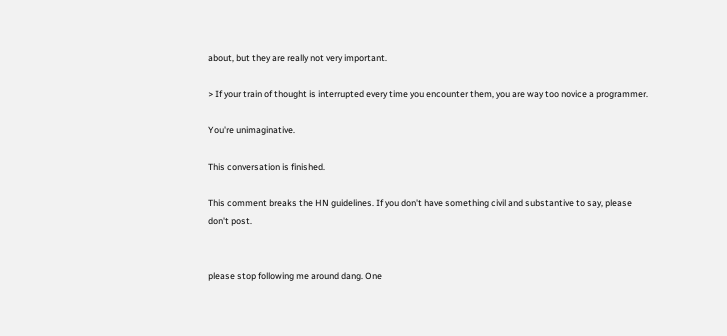about, but they are really not very important.

> If your train of thought is interrupted every time you encounter them, you are way too novice a programmer.

You're unimaginative.

This conversation is finished.

This comment breaks the HN guidelines. If you don't have something civil and substantive to say, please don't post.


please stop following me around dang. One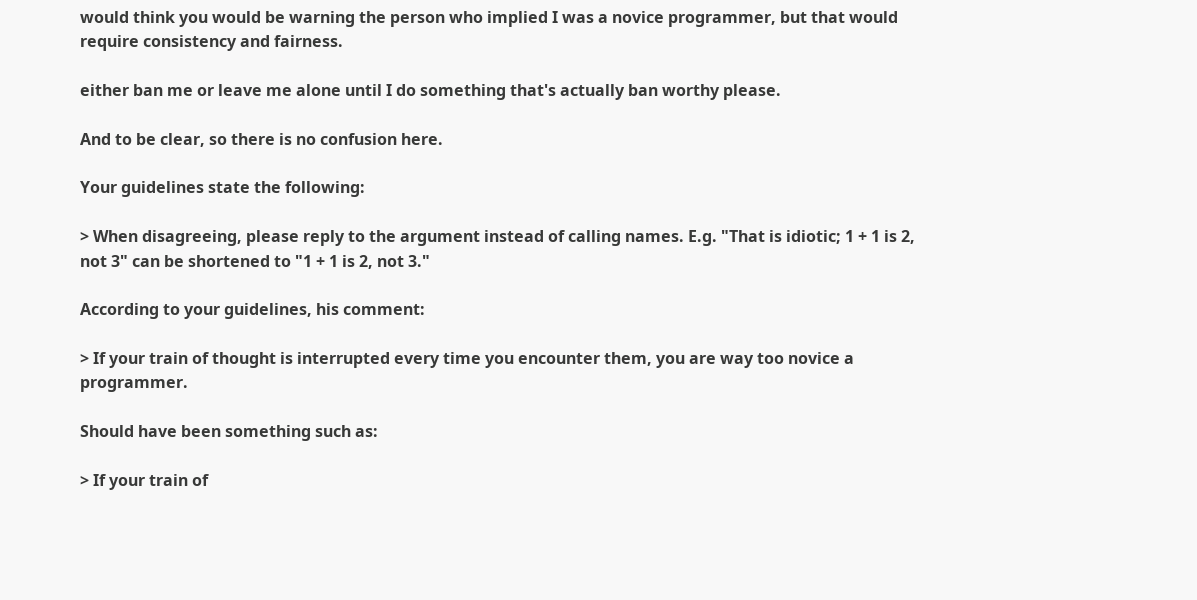would think you would be warning the person who implied I was a novice programmer, but that would require consistency and fairness.

either ban me or leave me alone until I do something that's actually ban worthy please.

And to be clear, so there is no confusion here.

Your guidelines state the following:

> When disagreeing, please reply to the argument instead of calling names. E.g. "That is idiotic; 1 + 1 is 2, not 3" can be shortened to "1 + 1 is 2, not 3."

According to your guidelines, his comment:

> If your train of thought is interrupted every time you encounter them, you are way too novice a programmer.

Should have been something such as:

> If your train of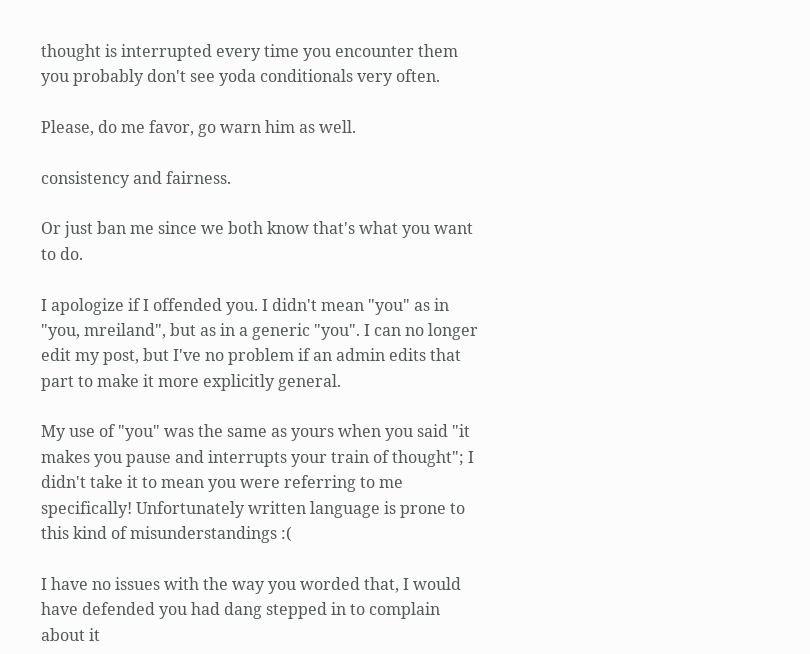thought is interrupted every time you encounter them you probably don't see yoda conditionals very often.

Please, do me favor, go warn him as well.

consistency and fairness.

Or just ban me since we both know that's what you want to do.

I apologize if I offended you. I didn't mean "you" as in "you, mreiland", but as in a generic "you". I can no longer edit my post, but I've no problem if an admin edits that part to make it more explicitly general.

My use of "you" was the same as yours when you said "it makes you pause and interrupts your train of thought"; I didn't take it to mean you were referring to me specifically! Unfortunately written language is prone to this kind of misunderstandings :(

I have no issues with the way you worded that, I would have defended you had dang stepped in to complain about it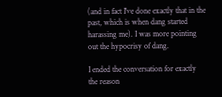(and in fact I've done exactly that in the past, which is when dang started harassing me). I was more pointing out the hypocrisy of dang.

I ended the conversation for exactly the reason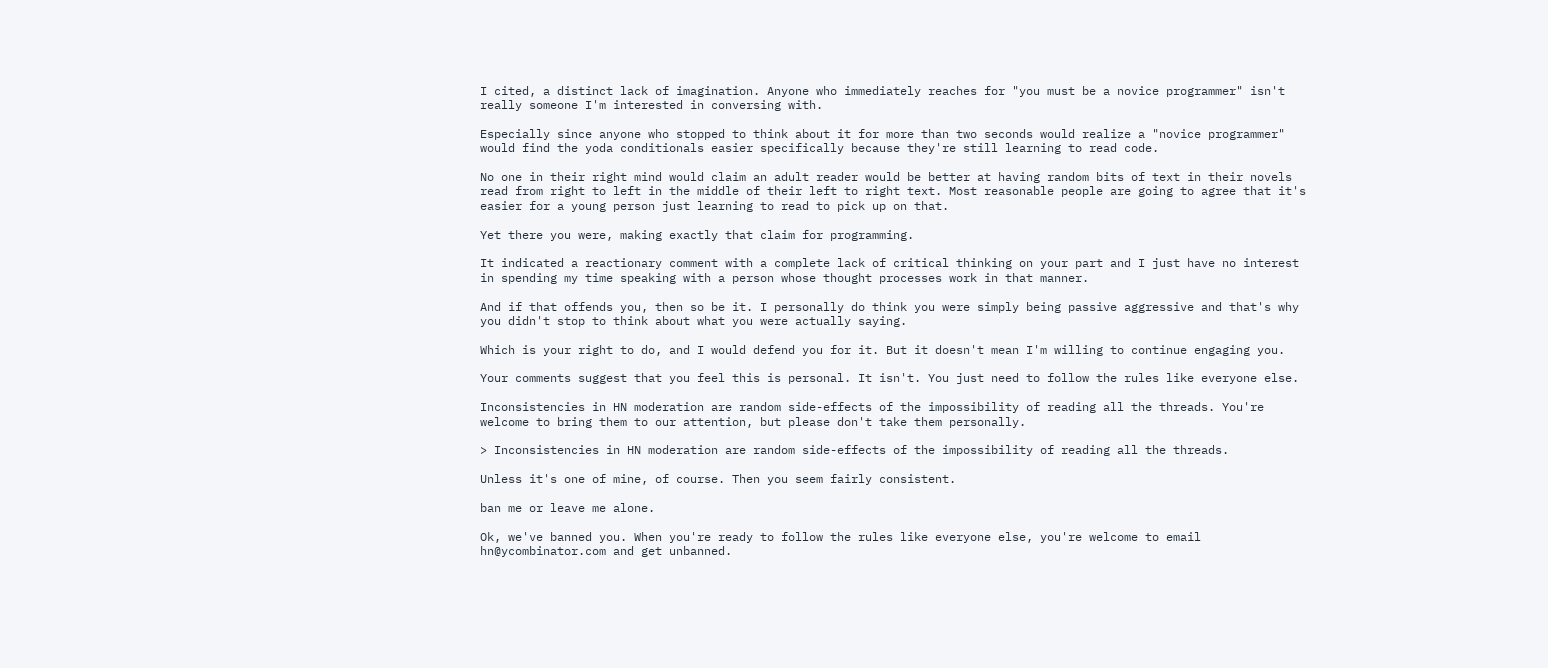I cited, a distinct lack of imagination. Anyone who immediately reaches for "you must be a novice programmer" isn't really someone I'm interested in conversing with.

Especially since anyone who stopped to think about it for more than two seconds would realize a "novice programmer" would find the yoda conditionals easier specifically because they're still learning to read code.

No one in their right mind would claim an adult reader would be better at having random bits of text in their novels read from right to left in the middle of their left to right text. Most reasonable people are going to agree that it's easier for a young person just learning to read to pick up on that.

Yet there you were, making exactly that claim for programming.

It indicated a reactionary comment with a complete lack of critical thinking on your part and I just have no interest in spending my time speaking with a person whose thought processes work in that manner.

And if that offends you, then so be it. I personally do think you were simply being passive aggressive and that's why you didn't stop to think about what you were actually saying.

Which is your right to do, and I would defend you for it. But it doesn't mean I'm willing to continue engaging you.

Your comments suggest that you feel this is personal. It isn't. You just need to follow the rules like everyone else.

Inconsistencies in HN moderation are random side-effects of the impossibility of reading all the threads. You're welcome to bring them to our attention, but please don't take them personally.

> Inconsistencies in HN moderation are random side-effects of the impossibility of reading all the threads.

Unless it's one of mine, of course. Then you seem fairly consistent.

ban me or leave me alone.

Ok, we've banned you. When you're ready to follow the rules like everyone else, you're welcome to email hn@ycombinator.com and get unbanned.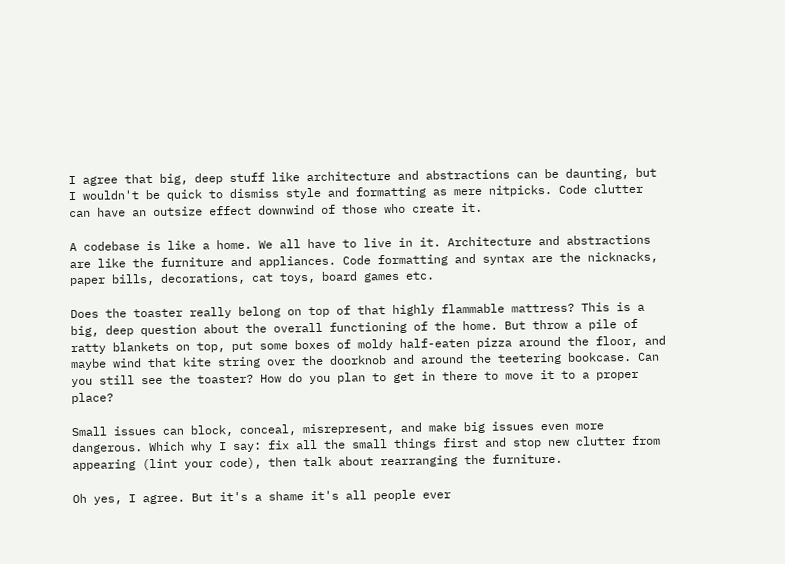I agree that big, deep stuff like architecture and abstractions can be daunting, but I wouldn't be quick to dismiss style and formatting as mere nitpicks. Code clutter can have an outsize effect downwind of those who create it.

A codebase is like a home. We all have to live in it. Architecture and abstractions are like the furniture and appliances. Code formatting and syntax are the nicknacks, paper bills, decorations, cat toys, board games etc.

Does the toaster really belong on top of that highly flammable mattress? This is a big, deep question about the overall functioning of the home. But throw a pile of ratty blankets on top, put some boxes of moldy half-eaten pizza around the floor, and maybe wind that kite string over the doorknob and around the teetering bookcase. Can you still see the toaster? How do you plan to get in there to move it to a proper place?

Small issues can block, conceal, misrepresent, and make big issues even more dangerous. Which why I say: fix all the small things first and stop new clutter from appearing (lint your code), then talk about rearranging the furniture.

Oh yes, I agree. But it's a shame it's all people ever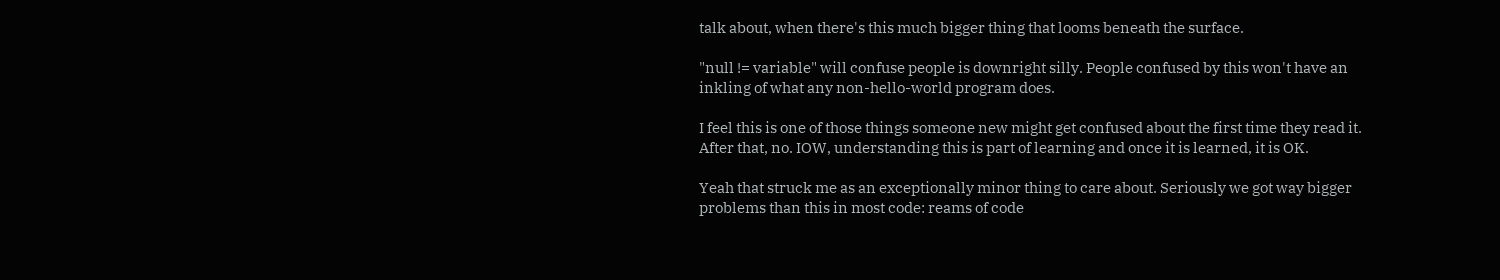talk about, when there's this much bigger thing that looms beneath the surface.

"null != variable" will confuse people is downright silly. People confused by this won't have an inkling of what any non-hello-world program does.

I feel this is one of those things someone new might get confused about the first time they read it. After that, no. IOW, understanding this is part of learning and once it is learned, it is OK.

Yeah that struck me as an exceptionally minor thing to care about. Seriously we got way bigger problems than this in most code: reams of code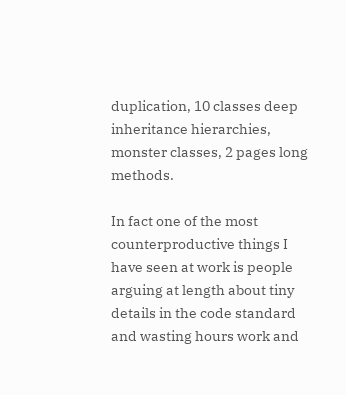duplication, 10 classes deep inheritance hierarchies, monster classes, 2 pages long methods.

In fact one of the most counterproductive things I have seen at work is people arguing at length about tiny details in the code standard and wasting hours work and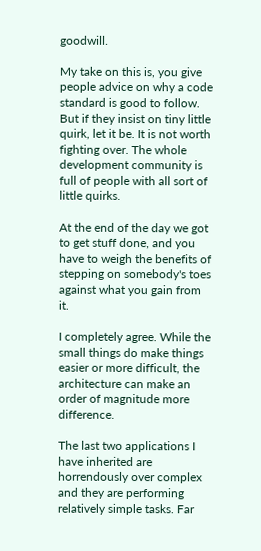goodwill.

My take on this is, you give people advice on why a code standard is good to follow. But if they insist on tiny little quirk, let it be. It is not worth fighting over. The whole development community is full of people with all sort of little quirks.

At the end of the day we got to get stuff done, and you have to weigh the benefits of stepping on somebody's toes against what you gain from it.

I completely agree. While the small things do make things easier or more difficult, the architecture can make an order of magnitude more difference.

The last two applications I have inherited are horrendously over complex and they are performing relatively simple tasks. Far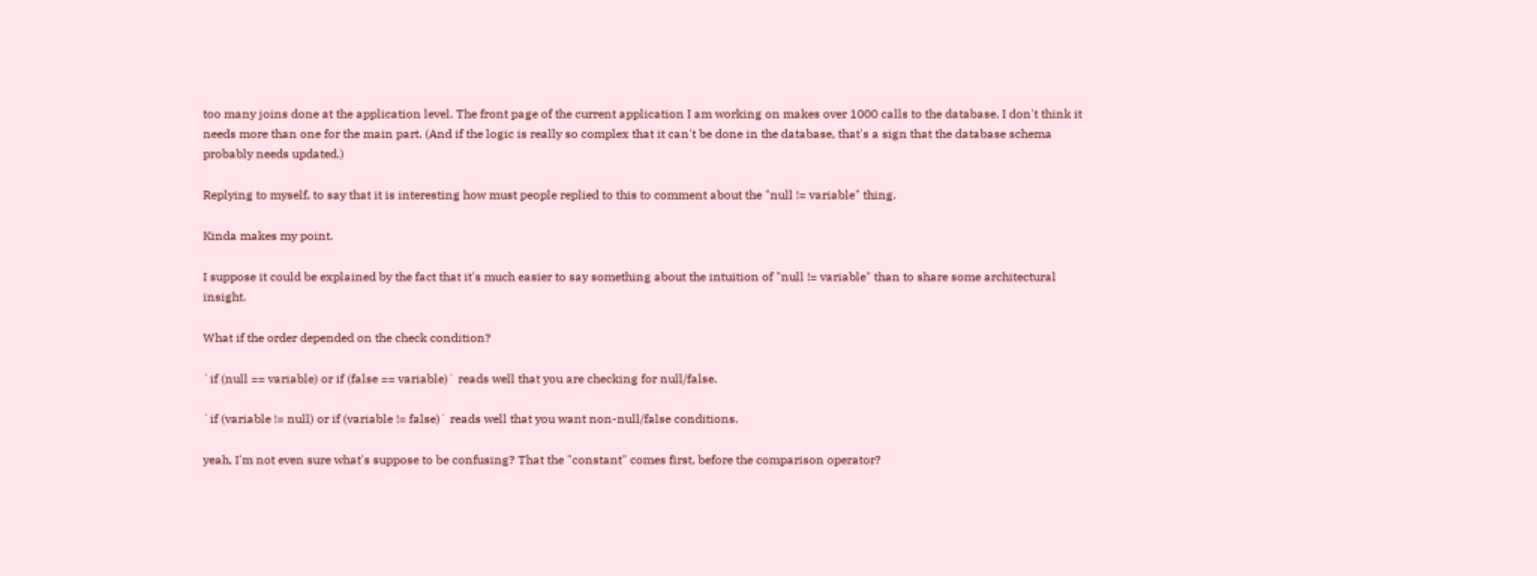too many joins done at the application level. The front page of the current application I am working on makes over 1000 calls to the database. I don't think it needs more than one for the main part. (And if the logic is really so complex that it can't be done in the database, that's a sign that the database schema probably needs updated.)

Replying to myself, to say that it is interesting how must people replied to this to comment about the "null != variable" thing.

Kinda makes my point.

I suppose it could be explained by the fact that it's much easier to say something about the intuition of "null != variable" than to share some architectural insight.

What if the order depended on the check condition?

`if (null == variable) or if (false == variable)` reads well that you are checking for null/false.

`if (variable != null) or if (variable != false)` reads well that you want non-null/false conditions.

yeah, I'm not even sure what's suppose to be confusing? That the "constant" comes first, before the comparison operator?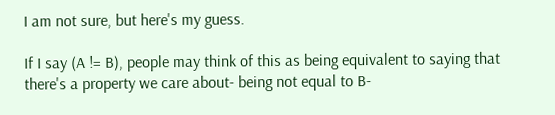I am not sure, but here's my guess.

If I say (A != B), people may think of this as being equivalent to saying that there's a property we care about- being not equal to B-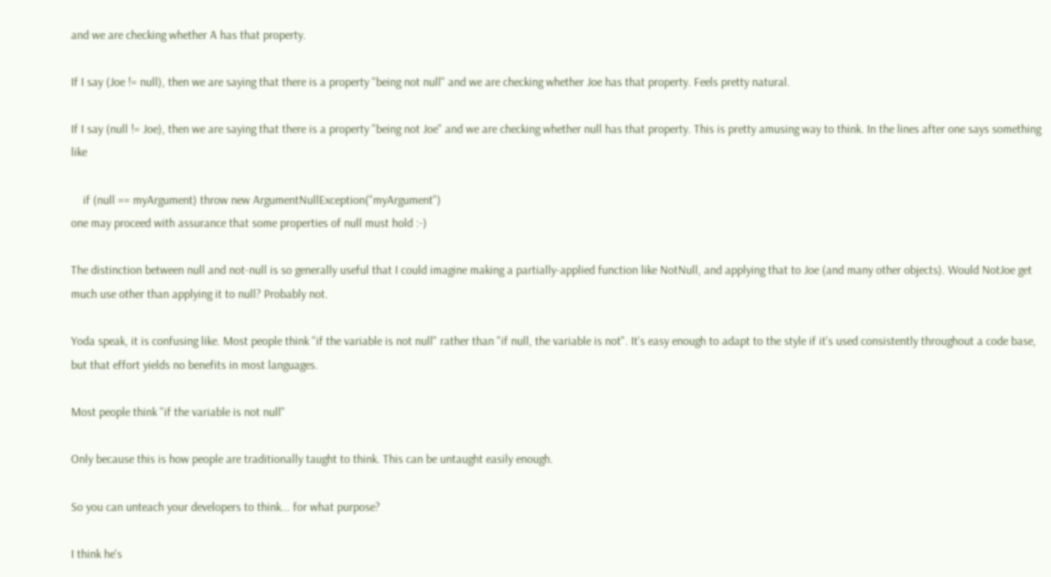and we are checking whether A has that property.

If I say (Joe != null), then we are saying that there is a property "being not null" and we are checking whether Joe has that property. Feels pretty natural.

If I say (null != Joe), then we are saying that there is a property "being not Joe" and we are checking whether null has that property. This is pretty amusing way to think. In the lines after one says something like

    if (null == myArgument) throw new ArgumentNullException("myArgument")
one may proceed with assurance that some properties of null must hold :-)

The distinction between null and not-null is so generally useful that I could imagine making a partially-applied function like NotNull, and applying that to Joe (and many other objects). Would NotJoe get much use other than applying it to null? Probably not.

Yoda speak, it is confusing like. Most people think "if the variable is not null" rather than "if null, the variable is not". It's easy enough to adapt to the style if it's used consistently throughout a code base, but that effort yields no benefits in most languages.

Most people think "if the variable is not null"

Only because this is how people are traditionally taught to think. This can be untaught easily enough.

So you can unteach your developers to think... for what purpose?

I think he's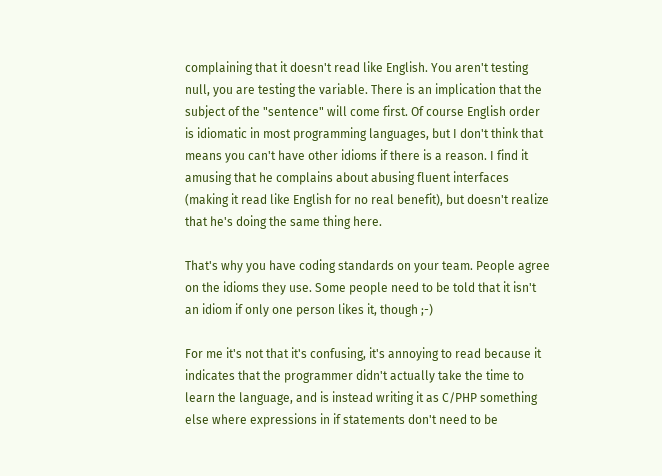complaining that it doesn't read like English. You aren't testing null, you are testing the variable. There is an implication that the subject of the "sentence" will come first. Of course English order is idiomatic in most programming languages, but I don't think that means you can't have other idioms if there is a reason. I find it amusing that he complains about abusing fluent interfaces (making it read like English for no real benefit), but doesn't realize that he's doing the same thing here.

That's why you have coding standards on your team. People agree on the idioms they use. Some people need to be told that it isn't an idiom if only one person likes it, though ;-)

For me it's not that it's confusing, it's annoying to read because it indicates that the programmer didn't actually take the time to learn the language, and is instead writing it as C/PHP something else where expressions in if statements don't need to be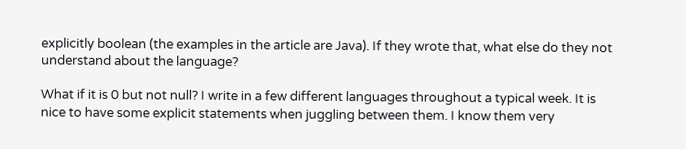explicitly boolean (the examples in the article are Java). If they wrote that, what else do they not understand about the language?

What if it is 0 but not null? I write in a few different languages throughout a typical week. It is nice to have some explicit statements when juggling between them. I know them very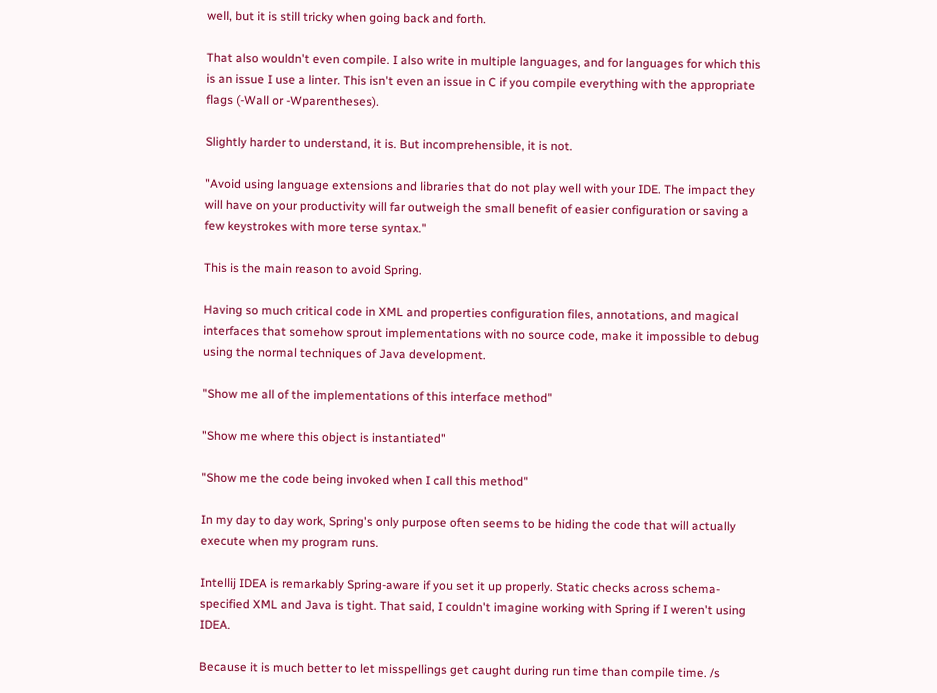well, but it is still tricky when going back and forth.

That also wouldn't even compile. I also write in multiple languages, and for languages for which this is an issue I use a linter. This isn't even an issue in C if you compile everything with the appropriate flags (-Wall or -Wparentheses).

Slightly harder to understand, it is. But incomprehensible, it is not.

"Avoid using language extensions and libraries that do not play well with your IDE. The impact they will have on your productivity will far outweigh the small benefit of easier configuration or saving a few keystrokes with more terse syntax."

This is the main reason to avoid Spring.

Having so much critical code in XML and properties configuration files, annotations, and magical interfaces that somehow sprout implementations with no source code, make it impossible to debug using the normal techniques of Java development.

"Show me all of the implementations of this interface method"

"Show me where this object is instantiated"

"Show me the code being invoked when I call this method"

In my day to day work, Spring's only purpose often seems to be hiding the code that will actually execute when my program runs.

Intellij IDEA is remarkably Spring-aware if you set it up properly. Static checks across schema-specified XML and Java is tight. That said, I couldn't imagine working with Spring if I weren't using IDEA.

Because it is much better to let misspellings get caught during run time than compile time. /s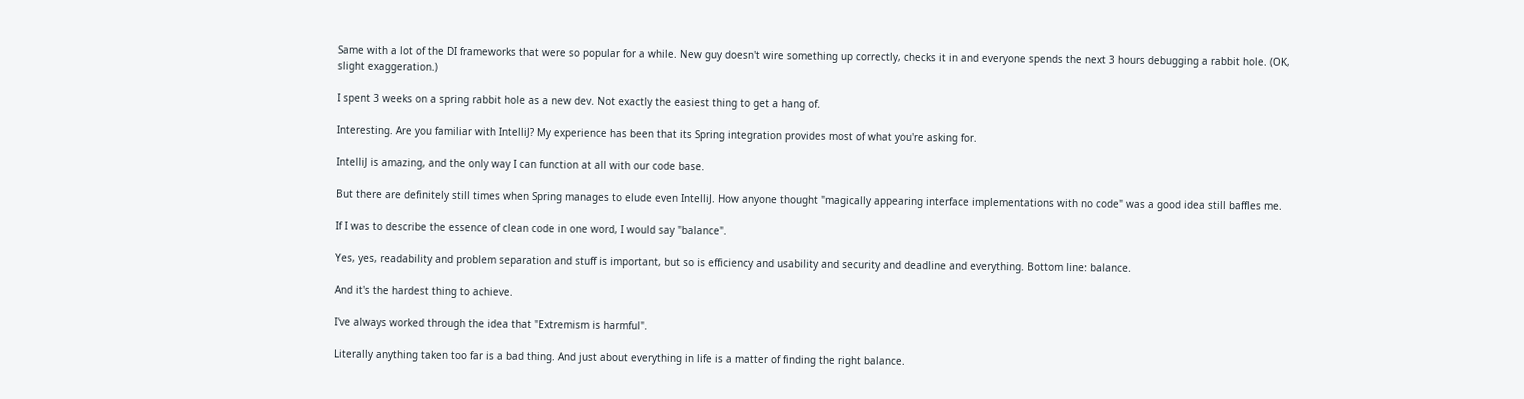Same with a lot of the DI frameworks that were so popular for a while. New guy doesn't wire something up correctly, checks it in and everyone spends the next 3 hours debugging a rabbit hole. (OK, slight exaggeration.)

I spent 3 weeks on a spring rabbit hole as a new dev. Not exactly the easiest thing to get a hang of.

Interesting. Are you familiar with IntelliJ? My experience has been that its Spring integration provides most of what you're asking for.

IntelliJ is amazing, and the only way I can function at all with our code base.

But there are definitely still times when Spring manages to elude even IntelliJ. How anyone thought "magically appearing interface implementations with no code" was a good idea still baffles me.

If I was to describe the essence of clean code in one word, I would say "balance".

Yes, yes, readability and problem separation and stuff is important, but so is efficiency and usability and security and deadline and everything. Bottom line: balance.

And it's the hardest thing to achieve.

I've always worked through the idea that "Extremism is harmful".

Literally anything taken too far is a bad thing. And just about everything in life is a matter of finding the right balance.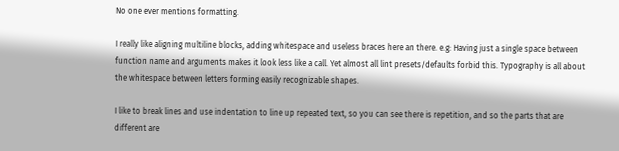No one ever mentions formatting.

I really like aligning multiline blocks, adding whitespace and useless braces here an there. e.g: Having just a single space between function name and arguments makes it look less like a call. Yet almost all lint presets/defaults forbid this. Typography is all about the whitespace between letters forming easily recognizable shapes.

I like to break lines and use indentation to line up repeated text, so you can see there is repetition, and so the parts that are different are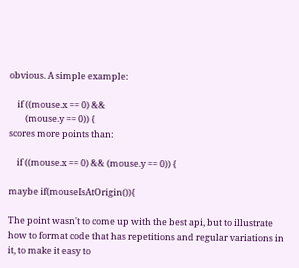obvious. A simple example:

    if ((mouse.x == 0) &&
        (mouse.y == 0)) {
scores more points than:

    if ((mouse.x == 0) && (mouse.y == 0)) {

maybe if(mouseIsAtOrigin()){

The point wasn't to come up with the best api, but to illustrate how to format code that has repetitions and regular variations in it, to make it easy to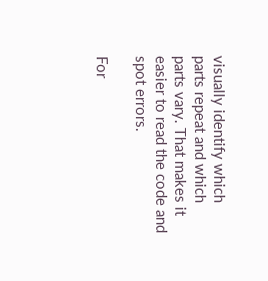visually identify which parts repeat and which parts vary. That makes it easier to read the code and spot errors.

For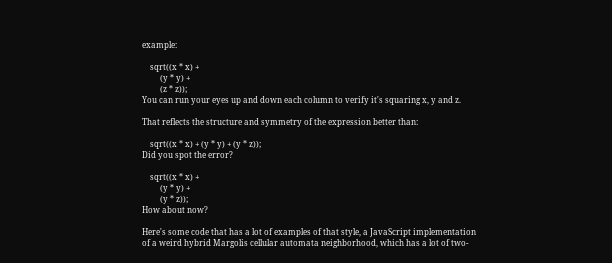example:

    sqrt((x * x) +
         (y * y) +
         (z * z));
You can run your eyes up and down each column to verify it's squaring x, y and z.

That reflects the structure and symmetry of the expression better than:

    sqrt((x * x) + (y * y) + (y * z));
Did you spot the error?

    sqrt((x * x) +
         (y * y) +
         (y * z));
How about now?

Here's some code that has a lot of examples of that style, a JavaScript implementation of a weird hybrid Margolis cellular automata neighborhood, which has a lot of two-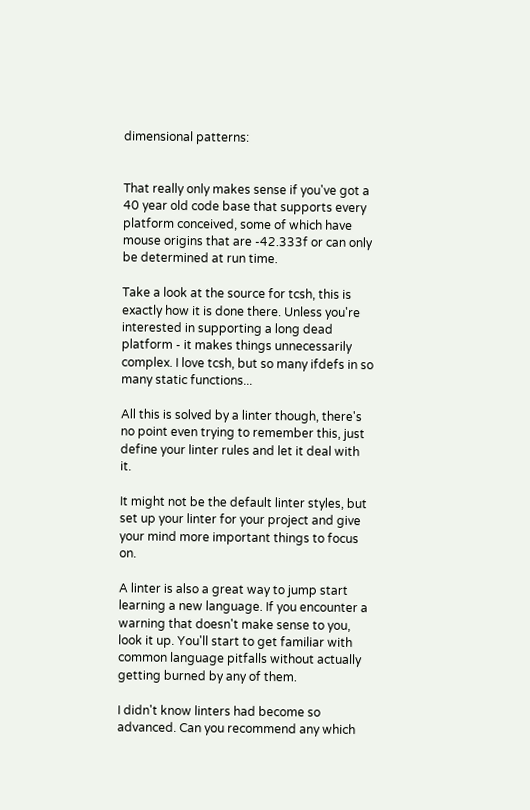dimensional patterns:


That really only makes sense if you've got a 40 year old code base that supports every platform conceived, some of which have mouse origins that are -42.333f or can only be determined at run time.

Take a look at the source for tcsh, this is exactly how it is done there. Unless you're interested in supporting a long dead platform - it makes things unnecessarily complex. I love tcsh, but so many ifdefs in so many static functions...

All this is solved by a linter though, there's no point even trying to remember this, just define your linter rules and let it deal with it.

It might not be the default linter styles, but set up your linter for your project and give your mind more important things to focus on.

A linter is also a great way to jump start learning a new language. If you encounter a warning that doesn't make sense to you, look it up. You'll start to get familiar with common language pitfalls without actually getting burned by any of them.

I didn't know linters had become so advanced. Can you recommend any which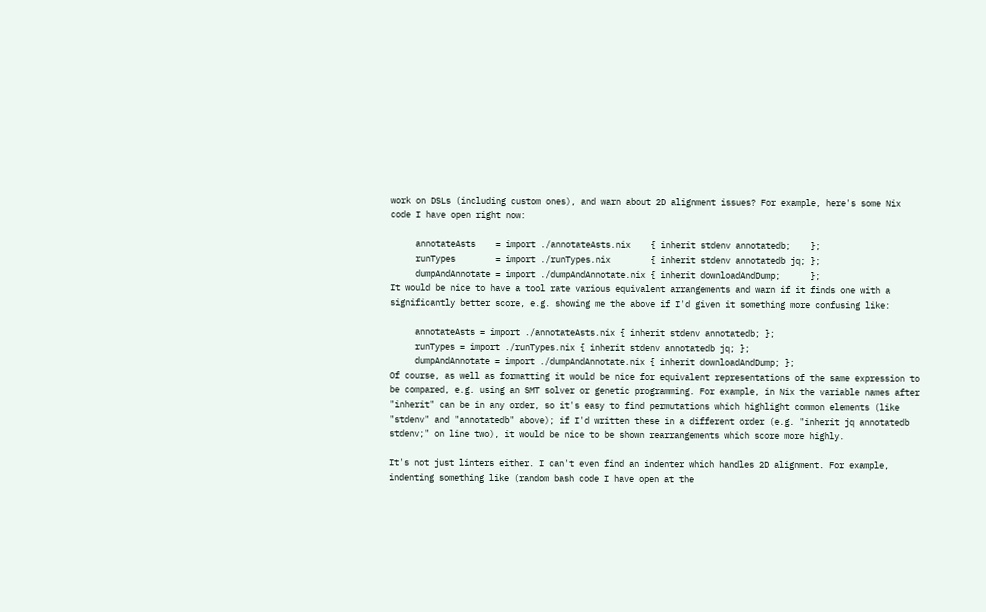work on DSLs (including custom ones), and warn about 2D alignment issues? For example, here's some Nix code I have open right now:

     annotateAsts    = import ./annotateAsts.nix    { inherit stdenv annotatedb;    };
     runTypes        = import ./runTypes.nix        { inherit stdenv annotatedb jq; };
     dumpAndAnnotate = import ./dumpAndAnnotate.nix { inherit downloadAndDump;      };
It would be nice to have a tool rate various equivalent arrangements and warn if it finds one with a significantly better score, e.g. showing me the above if I'd given it something more confusing like:

     annotateAsts = import ./annotateAsts.nix { inherit stdenv annotatedb; };
     runTypes = import ./runTypes.nix { inherit stdenv annotatedb jq; };
     dumpAndAnnotate = import ./dumpAndAnnotate.nix { inherit downloadAndDump; };
Of course, as well as formatting it would be nice for equivalent representations of the same expression to be compared, e.g. using an SMT solver or genetic programming. For example, in Nix the variable names after "inherit" can be in any order, so it's easy to find permutations which highlight common elements (like "stdenv" and "annotatedb" above); if I'd written these in a different order (e.g. "inherit jq annotatedb stdenv;" on line two), it would be nice to be shown rearrangements which score more highly.

It's not just linters either. I can't even find an indenter which handles 2D alignment. For example, indenting something like (random bash code I have open at the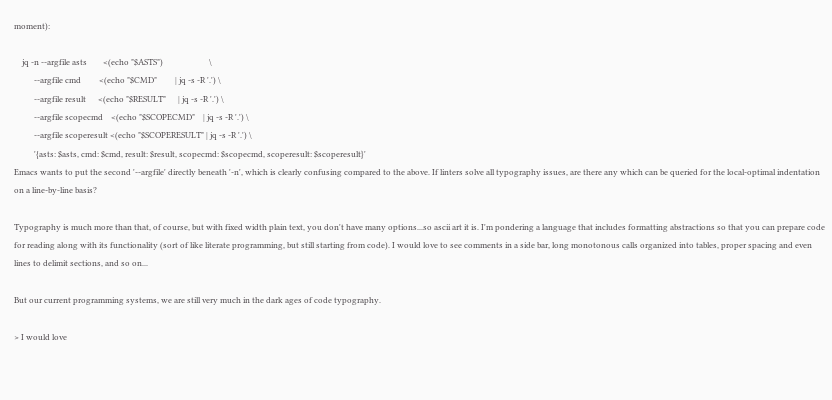moment):

    jq -n --argfile asts        <(echo "$ASTS")                       \
          --argfile cmd         <(echo "$CMD"         | jq -s -R '.') \
          --argfile result      <(echo "$RESULT"      | jq -s -R '.') \
          --argfile scopecmd    <(echo "$SCOPECMD"    | jq -s -R '.') \
          --argfile scoperesult <(echo "$SCOPERESULT" | jq -s -R '.') \
          '{asts: $asts, cmd: $cmd, result: $result, scopecmd: $scopecmd, scoperesult: $scoperesult}'
Emacs wants to put the second '--argfile' directly beneath '-n', which is clearly confusing compared to the above. If linters solve all typography issues, are there any which can be queried for the local-optimal indentation on a line-by-line basis?

Typography is much more than that, of course, but with fixed width plain text, you don't have many options...so ascii art it is. I'm pondering a language that includes formatting abstractions so that you can prepare code for reading along with its functionality (sort of like literate programming, but still starting from code). I would love to see comments in a side bar, long monotonous calls organized into tables, proper spacing and even lines to delimit sections, and so on...

But our current programming systems, we are still very much in the dark ages of code typography.

> I would love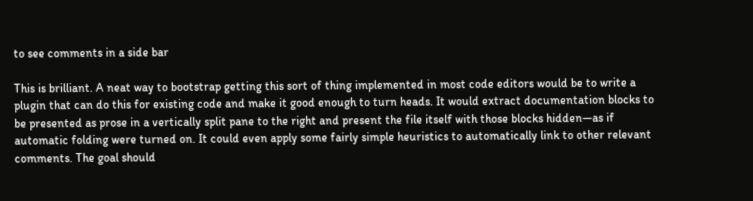to see comments in a side bar

This is brilliant. A neat way to bootstrap getting this sort of thing implemented in most code editors would be to write a plugin that can do this for existing code and make it good enough to turn heads. It would extract documentation blocks to be presented as prose in a vertically split pane to the right and present the file itself with those blocks hidden—as if automatic folding were turned on. It could even apply some fairly simple heuristics to automatically link to other relevant comments. The goal should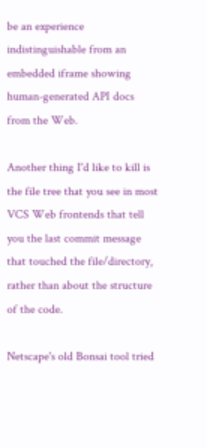be an experience indistinguishable from an embedded iframe showing human-generated API docs from the Web.

Another thing I'd like to kill is the file tree that you see in most VCS Web frontends that tell you the last commit message that touched the file/directory, rather than about the structure of the code.

Netscape's old Bonsai tool tried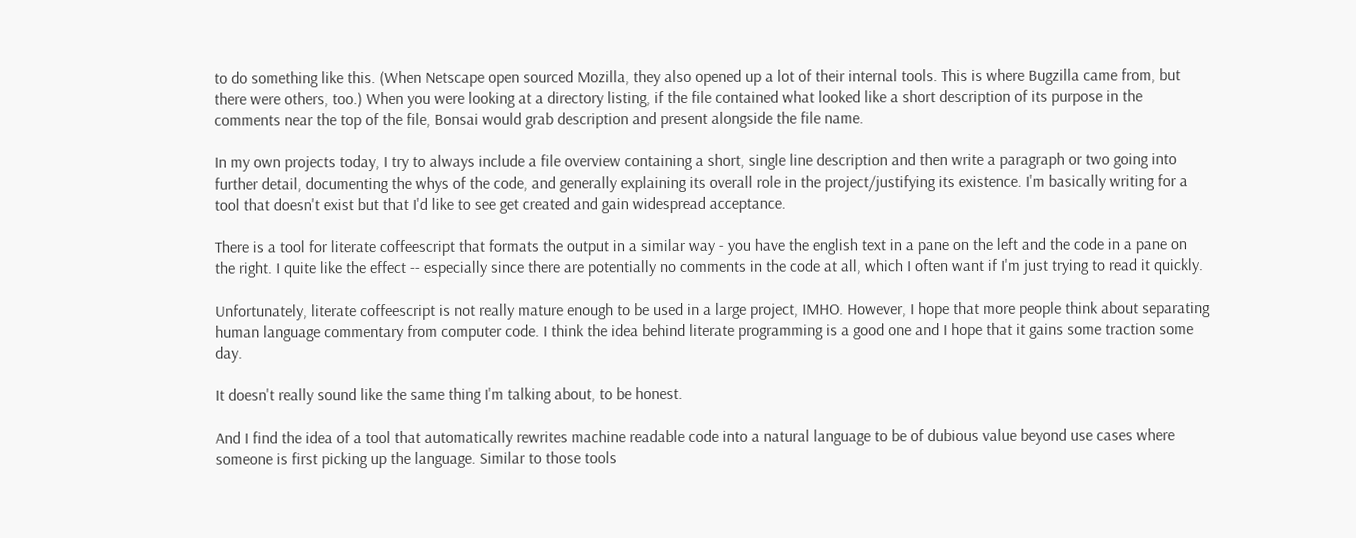to do something like this. (When Netscape open sourced Mozilla, they also opened up a lot of their internal tools. This is where Bugzilla came from, but there were others, too.) When you were looking at a directory listing, if the file contained what looked like a short description of its purpose in the comments near the top of the file, Bonsai would grab description and present alongside the file name.

In my own projects today, I try to always include a file overview containing a short, single line description and then write a paragraph or two going into further detail, documenting the whys of the code, and generally explaining its overall role in the project/justifying its existence. I'm basically writing for a tool that doesn't exist but that I'd like to see get created and gain widespread acceptance.

There is a tool for literate coffeescript that formats the output in a similar way - you have the english text in a pane on the left and the code in a pane on the right. I quite like the effect -- especially since there are potentially no comments in the code at all, which I often want if I'm just trying to read it quickly.

Unfortunately, literate coffeescript is not really mature enough to be used in a large project, IMHO. However, I hope that more people think about separating human language commentary from computer code. I think the idea behind literate programming is a good one and I hope that it gains some traction some day.

It doesn't really sound like the same thing I'm talking about, to be honest.

And I find the idea of a tool that automatically rewrites machine readable code into a natural language to be of dubious value beyond use cases where someone is first picking up the language. Similar to those tools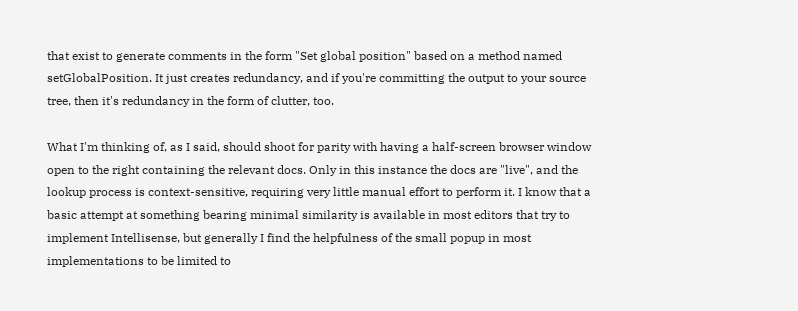that exist to generate comments in the form "Set global position" based on a method named setGlobalPosition. It just creates redundancy, and if you're committing the output to your source tree, then it's redundancy in the form of clutter, too.

What I'm thinking of, as I said, should shoot for parity with having a half-screen browser window open to the right containing the relevant docs. Only in this instance the docs are "live", and the lookup process is context-sensitive, requiring very little manual effort to perform it. I know that a basic attempt at something bearing minimal similarity is available in most editors that try to implement Intellisense, but generally I find the helpfulness of the small popup in most implementations to be limited to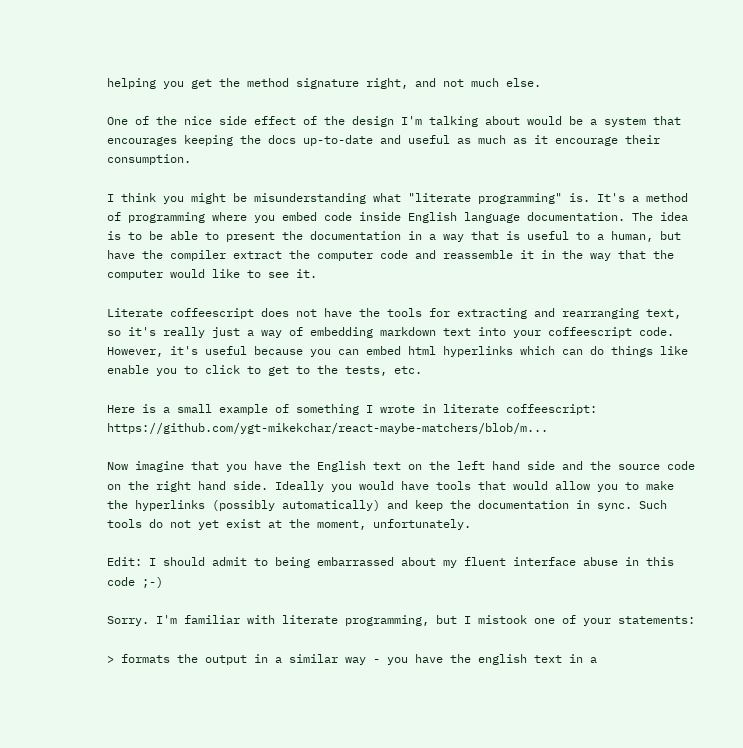helping you get the method signature right, and not much else.

One of the nice side effect of the design I'm talking about would be a system that encourages keeping the docs up-to-date and useful as much as it encourage their consumption.

I think you might be misunderstanding what "literate programming" is. It's a method of programming where you embed code inside English language documentation. The idea is to be able to present the documentation in a way that is useful to a human, but have the compiler extract the computer code and reassemble it in the way that the computer would like to see it.

Literate coffeescript does not have the tools for extracting and rearranging text, so it's really just a way of embedding markdown text into your coffeescript code. However, it's useful because you can embed html hyperlinks which can do things like enable you to click to get to the tests, etc.

Here is a small example of something I wrote in literate coffeescript: https://github.com/ygt-mikekchar/react-maybe-matchers/blob/m...

Now imagine that you have the English text on the left hand side and the source code on the right hand side. Ideally you would have tools that would allow you to make the hyperlinks (possibly automatically) and keep the documentation in sync. Such tools do not yet exist at the moment, unfortunately.

Edit: I should admit to being embarrassed about my fluent interface abuse in this code ;-)

Sorry. I'm familiar with literate programming, but I mistook one of your statements:

> formats the output in a similar way - you have the english text in a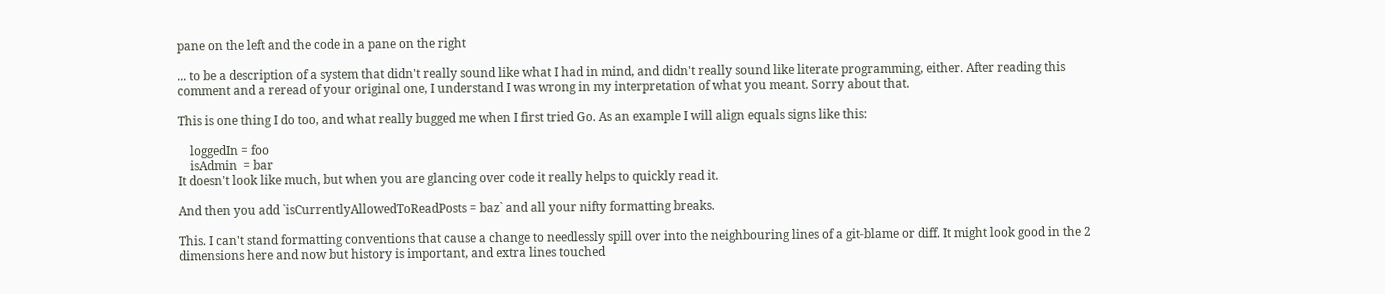pane on the left and the code in a pane on the right

... to be a description of a system that didn't really sound like what I had in mind, and didn't really sound like literate programming, either. After reading this comment and a reread of your original one, I understand I was wrong in my interpretation of what you meant. Sorry about that.

This is one thing I do too, and what really bugged me when I first tried Go. As an example I will align equals signs like this:

    loggedIn = foo
    isAdmin  = bar
It doesn't look like much, but when you are glancing over code it really helps to quickly read it.

And then you add `isCurrentlyAllowedToReadPosts = baz` and all your nifty formatting breaks.

This. I can't stand formatting conventions that cause a change to needlessly spill over into the neighbouring lines of a git-blame or diff. It might look good in the 2 dimensions here and now but history is important, and extra lines touched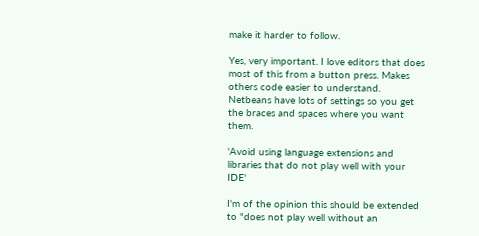make it harder to follow.

Yes, very important. I love editors that does most of this from a button press. Makes others code easier to understand. Netbeans have lots of settings so you get the braces and spaces where you want them.

'Avoid using language extensions and libraries that do not play well with your IDE'

I'm of the opinion this should be extended to "does not play well without an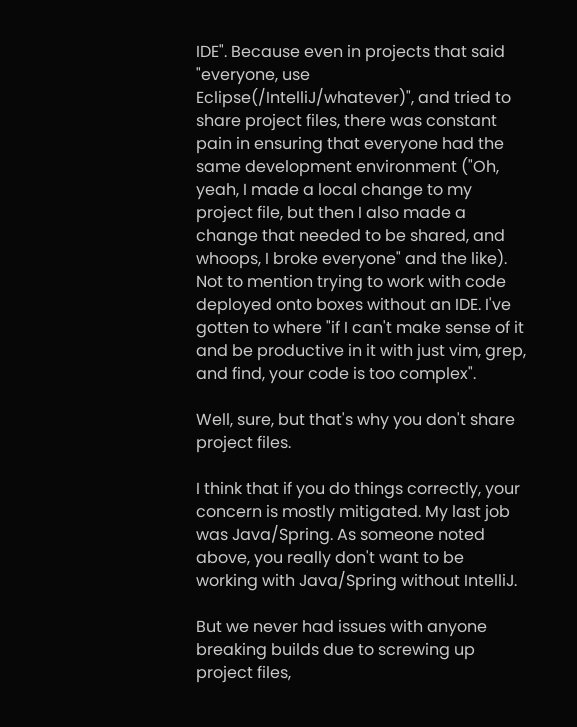IDE". Because even in projects that said "everyone, use Eclipse(/IntelliJ/whatever)", and tried to share project files, there was constant pain in ensuring that everyone had the same development environment ("Oh, yeah, I made a local change to my project file, but then I also made a change that needed to be shared, and whoops, I broke everyone" and the like). Not to mention trying to work with code deployed onto boxes without an IDE. I've gotten to where "if I can't make sense of it and be productive in it with just vim, grep, and find, your code is too complex".

Well, sure, but that's why you don't share project files.

I think that if you do things correctly, your concern is mostly mitigated. My last job was Java/Spring. As someone noted above, you really don't want to be working with Java/Spring without IntelliJ.

But we never had issues with anyone breaking builds due to screwing up project files,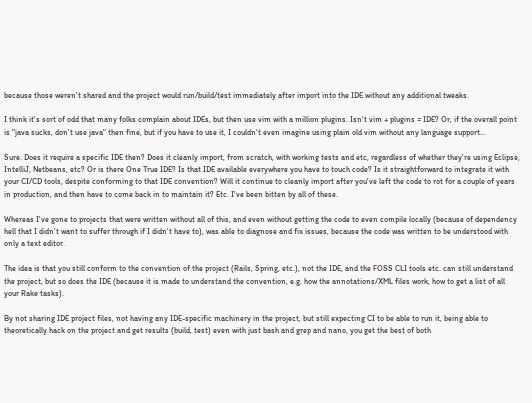because those weren't shared and the project would run/build/test immediately after import into the IDE without any additional tweaks.

I think it's sort of odd that many folks complain about IDEs, but then use vim with a million plugins. Isn't vim + plugins = IDE? Or, if the overall point is "java sucks, don't use java" then fine, but if you have to use it, I couldn't even imagine using plain old vim without any language support...

Sure. Does it require a specific IDE then? Does it cleanly import, from scratch, with working tests and etc, regardless of whether they're using Eclipse, IntelliJ, Netbeans, etc? Or is there One True IDE? Is that IDE available everywhere you have to touch code? Is it straightforward to integrate it with your CI/CD tools, despite conforming to that IDE convention? Will it continue to cleanly import after you've left the code to rot for a couple of years in production, and then have to come back in to maintain it? Etc. I've been bitten by all of these.

Whereas I've gone to projects that were written without all of this, and even without getting the code to even compile locally (because of dependency hell that I didn't want to suffer through if I didn't have to), was able to diagnose and fix issues, because the code was written to be understood with only a text editor.

The idea is that you still conform to the convention of the project (Rails, Spring, etc.), not the IDE, and the FOSS CLI tools etc. can still understand the project, but so does the IDE (because it is made to understand the convention, e.g. how the annotations/XML files work, how to get a list of all your Rake tasks).

By not sharing IDE project files, not having any IDE-specific machinery in the project, but still expecting CI to be able to run it, being able to theoretically hack on the project and get results (build, test) even with just bash and grep and nano, you get the best of both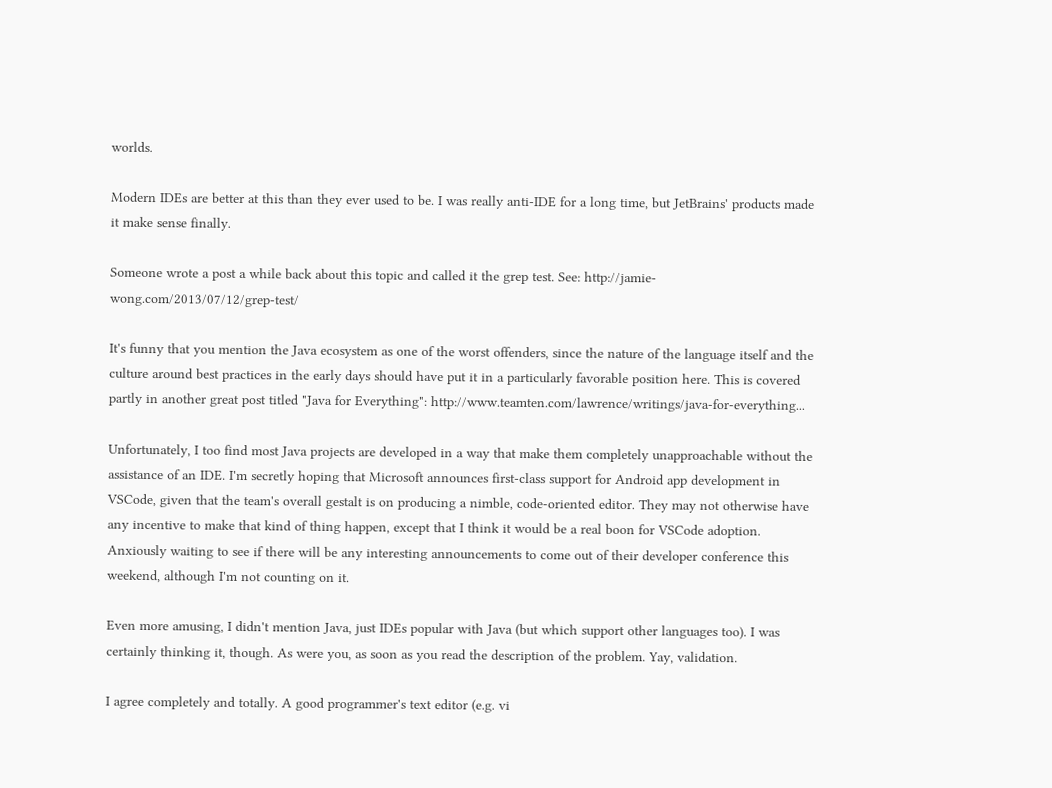worlds.

Modern IDEs are better at this than they ever used to be. I was really anti-IDE for a long time, but JetBrains' products made it make sense finally.

Someone wrote a post a while back about this topic and called it the grep test. See: http://jamie-wong.com/2013/07/12/grep-test/

It's funny that you mention the Java ecosystem as one of the worst offenders, since the nature of the language itself and the culture around best practices in the early days should have put it in a particularly favorable position here. This is covered partly in another great post titled "Java for Everything": http://www.teamten.com/lawrence/writings/java-for-everything...

Unfortunately, I too find most Java projects are developed in a way that make them completely unapproachable without the assistance of an IDE. I'm secretly hoping that Microsoft announces first-class support for Android app development in VSCode, given that the team's overall gestalt is on producing a nimble, code-oriented editor. They may not otherwise have any incentive to make that kind of thing happen, except that I think it would be a real boon for VSCode adoption. Anxiously waiting to see if there will be any interesting announcements to come out of their developer conference this weekend, although I'm not counting on it.

Even more amusing, I didn't mention Java, just IDEs popular with Java (but which support other languages too). I was certainly thinking it, though. As were you, as soon as you read the description of the problem. Yay, validation.

I agree completely and totally. A good programmer's text editor (e.g. vi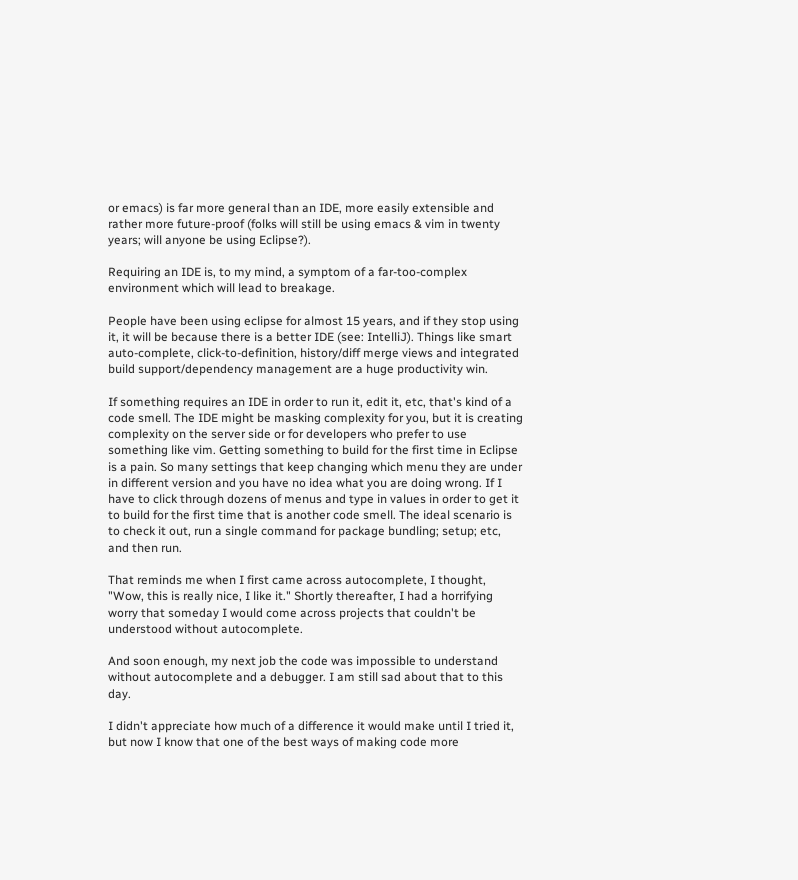or emacs) is far more general than an IDE, more easily extensible and rather more future-proof (folks will still be using emacs & vim in twenty years; will anyone be using Eclipse?).

Requiring an IDE is, to my mind, a symptom of a far-too-complex environment which will lead to breakage.

People have been using eclipse for almost 15 years, and if they stop using it, it will be because there is a better IDE (see: IntelliJ). Things like smart auto-complete, click-to-definition, history/diff merge views and integrated build support/dependency management are a huge productivity win.

If something requires an IDE in order to run it, edit it, etc, that's kind of a code smell. The IDE might be masking complexity for you, but it is creating complexity on the server side or for developers who prefer to use something like vim. Getting something to build for the first time in Eclipse is a pain. So many settings that keep changing which menu they are under in different version and you have no idea what you are doing wrong. If I have to click through dozens of menus and type in values in order to get it to build for the first time that is another code smell. The ideal scenario is to check it out, run a single command for package bundling; setup; etc, and then run.

That reminds me when I first came across autocomplete, I thought, "Wow, this is really nice, I like it." Shortly thereafter, I had a horrifying worry that someday I would come across projects that couldn't be understood without autocomplete.

And soon enough, my next job the code was impossible to understand without autocomplete and a debugger. I am still sad about that to this day.

I didn't appreciate how much of a difference it would make until I tried it, but now I know that one of the best ways of making code more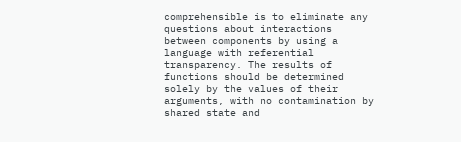comprehensible is to eliminate any questions about interactions between components by using a language with referential transparency. The results of functions should be determined solely by the values of their arguments, with no contamination by shared state and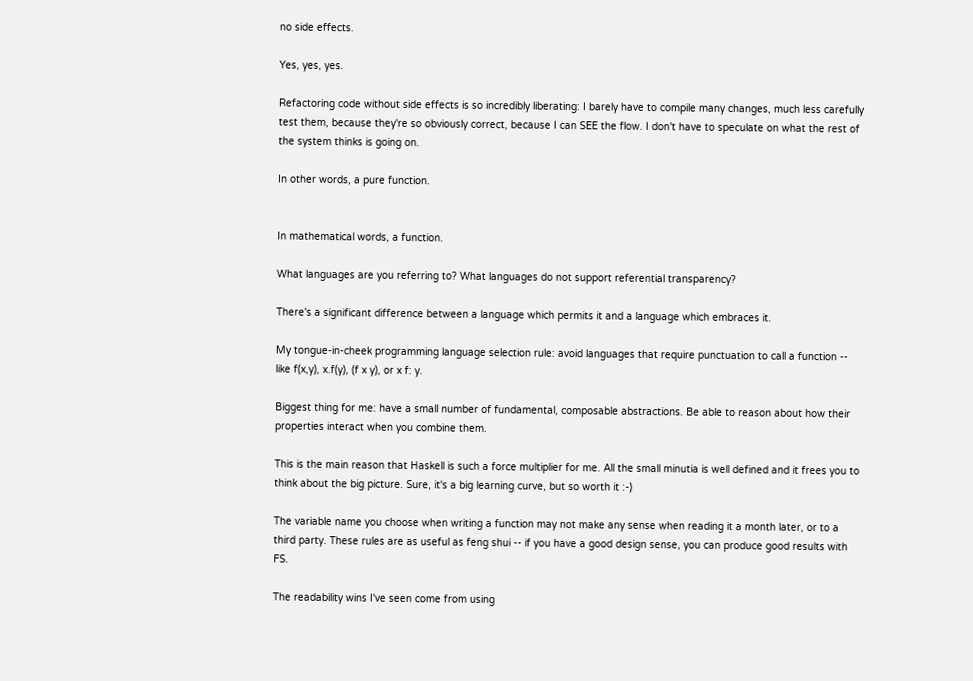no side effects.

Yes, yes, yes.

Refactoring code without side effects is so incredibly liberating: I barely have to compile many changes, much less carefully test them, because they're so obviously correct, because I can SEE the flow. I don't have to speculate on what the rest of the system thinks is going on.

In other words, a pure function.


In mathematical words, a function.

What languages are you referring to? What languages do not support referential transparency?

There's a significant difference between a language which permits it and a language which embraces it.

My tongue-in-cheek programming language selection rule: avoid languages that require punctuation to call a function -- like f(x,y), x.f(y), (f x y), or x f: y.

Biggest thing for me: have a small number of fundamental, composable abstractions. Be able to reason about how their properties interact when you combine them.

This is the main reason that Haskell is such a force multiplier for me. All the small minutia is well defined and it frees you to think about the big picture. Sure, it's a big learning curve, but so worth it :-)

The variable name you choose when writing a function may not make any sense when reading it a month later, or to a third party. These rules are as useful as feng shui -- if you have a good design sense, you can produce good results with FS.

The readability wins I've seen come from using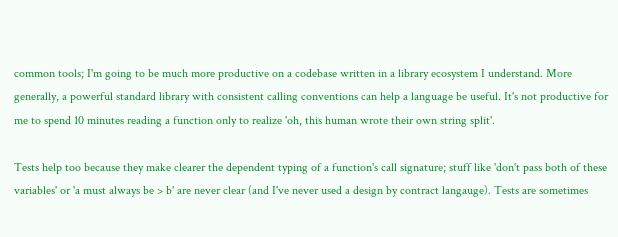common tools; I'm going to be much more productive on a codebase written in a library ecosystem I understand. More generally, a powerful standard library with consistent calling conventions can help a language be useful. It's not productive for me to spend 10 minutes reading a function only to realize 'oh, this human wrote their own string split'.

Tests help too because they make clearer the dependent typing of a function's call signature; stuff like 'don't pass both of these variables' or 'a must always be > b' are never clear (and I've never used a design by contract langauge). Tests are sometimes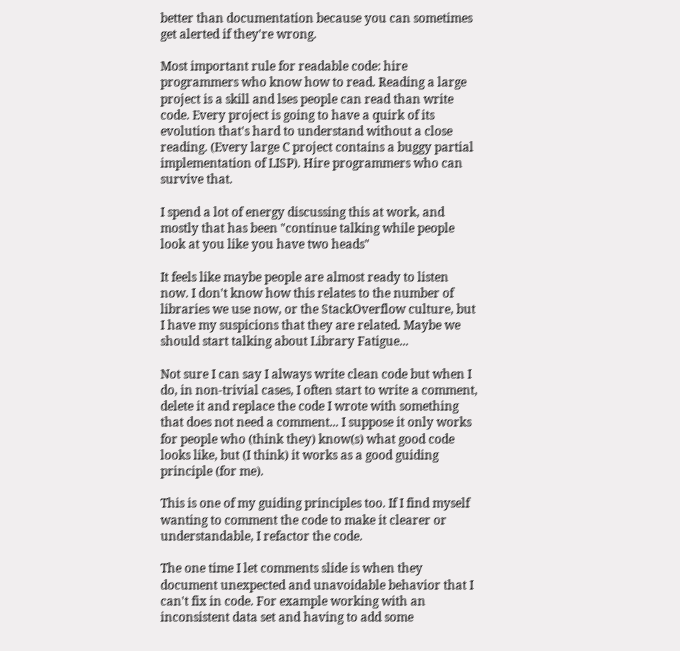better than documentation because you can sometimes get alerted if they're wrong.

Most important rule for readable code: hire programmers who know how to read. Reading a large project is a skill and lses people can read than write code. Every project is going to have a quirk of its evolution that's hard to understand without a close reading. (Every large C project contains a buggy partial implementation of LISP). Hire programmers who can survive that.

I spend a lot of energy discussing this at work, and mostly that has been "continue talking while people look at you like you have two heads"

It feels like maybe people are almost ready to listen now. I don't know how this relates to the number of libraries we use now, or the StackOverflow culture, but I have my suspicions that they are related. Maybe we should start talking about Library Fatigue...

Not sure I can say I always write clean code but when I do, in non-trivial cases, I often start to write a comment, delete it and replace the code I wrote with something that does not need a comment... I suppose it only works for people who (think they) know(s) what good code looks like, but (I think) it works as a good guiding principle (for me).

This is one of my guiding principles too. If I find myself wanting to comment the code to make it clearer or understandable, I refactor the code.

The one time I let comments slide is when they document unexpected and unavoidable behavior that I can't fix in code. For example working with an inconsistent data set and having to add some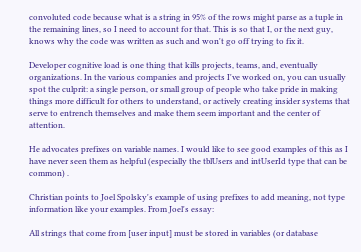convoluted code because what is a string in 95% of the rows might parse as a tuple in the remaining lines, so I need to account for that. This is so that I, or the next guy, knows why the code was written as such and won't go off trying to fix it.

Developer cognitive load is one thing that kills projects, teams, and, eventually organizations. In the various companies and projects I've worked on, you can usually spot the culprit: a single person, or small group of people who take pride in making things more difficult for others to understand, or actively creating insider systems that serve to entrench themselves and make them seem important and the center of attention.

He advocates prefixes on variable names. I would like to see good examples of this as I have never seen them as helpful (especially the tblUsers and intUserId type that can be common) .

Christian points to Joel Spolsky's example of using prefixes to add meaning, not type information like your examples. From Joel's essay:

All strings that come from [user input] must be stored in variables (or database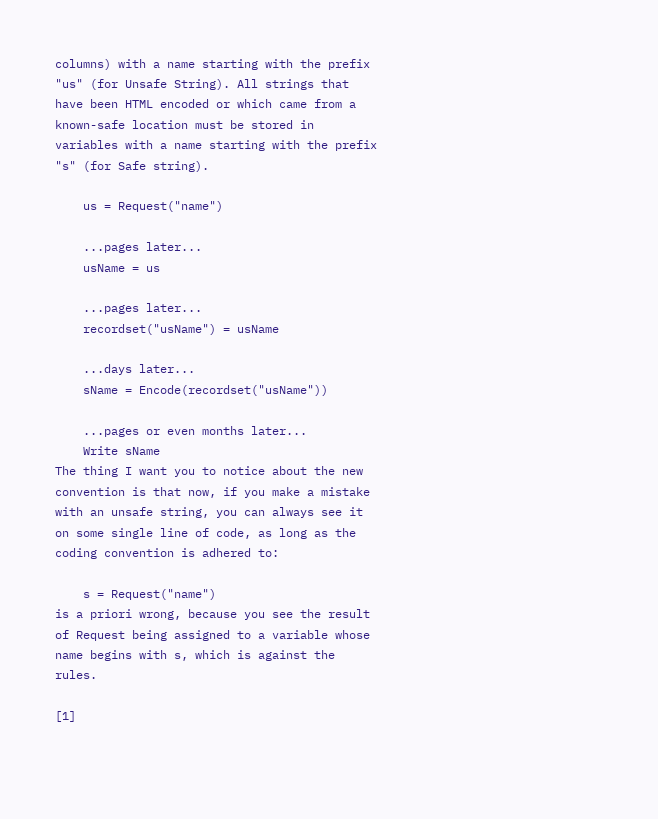columns) with a name starting with the prefix "us" (for Unsafe String). All strings that have been HTML encoded or which came from a known-safe location must be stored in variables with a name starting with the prefix "s" (for Safe string).

    us = Request("name")

    ...pages later...
    usName = us

    ...pages later...
    recordset("usName") = usName

    ...days later...
    sName = Encode(recordset("usName"))

    ...pages or even months later...
    Write sName
The thing I want you to notice about the new convention is that now, if you make a mistake with an unsafe string, you can always see it on some single line of code, as long as the coding convention is adhered to:

    s = Request("name")
is a priori wrong, because you see the result of Request being assigned to a variable whose name begins with s, which is against the rules.

[1]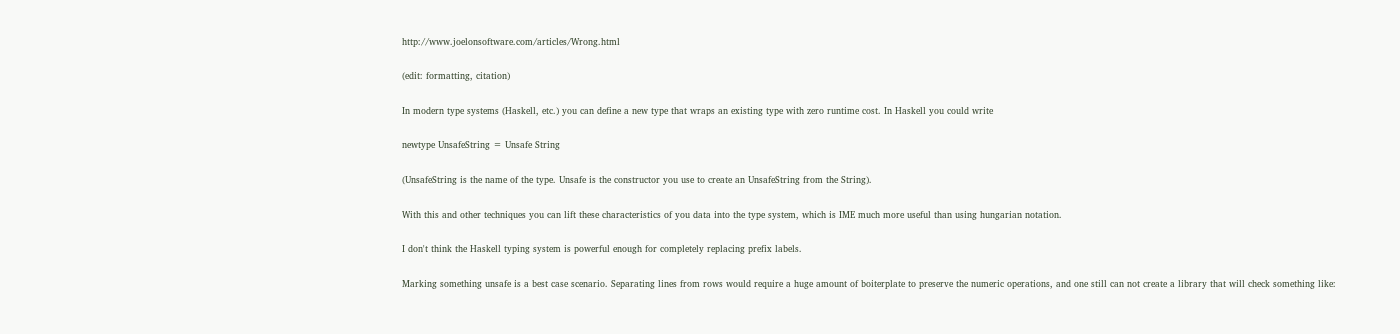http://www.joelonsoftware.com/articles/Wrong.html

(edit: formatting, citation)

In modern type systems (Haskell, etc.) you can define a new type that wraps an existing type with zero runtime cost. In Haskell you could write

newtype UnsafeString = Unsafe String

(UnsafeString is the name of the type. Unsafe is the constructor you use to create an UnsafeString from the String).

With this and other techniques you can lift these characteristics of you data into the type system, which is IME much more useful than using hungarian notation.

I don't think the Haskell typing system is powerful enough for completely replacing prefix labels.

Marking something unsafe is a best case scenario. Separating lines from rows would require a huge amount of boiterplate to preserve the numeric operations, and one still can not create a library that will check something like: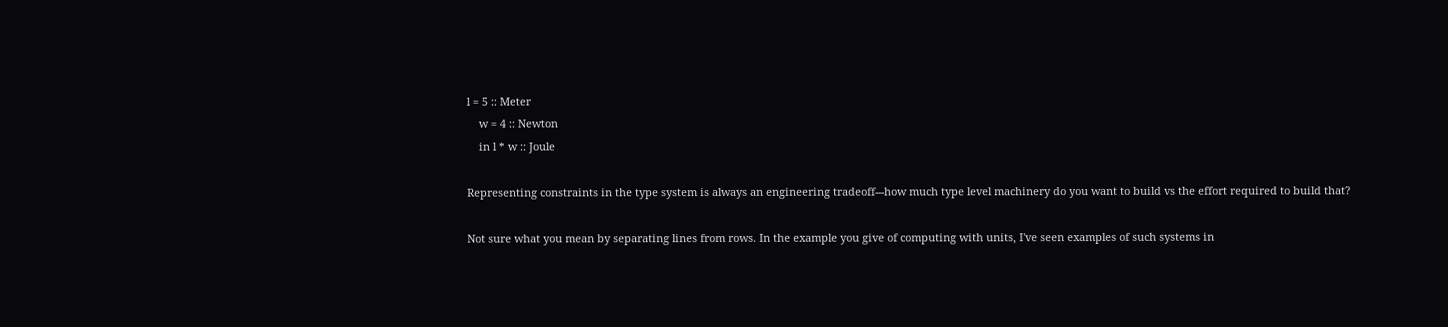l = 5 :: Meter
    w = 4 :: Newton
    in l * w :: Joule

Representing constraints in the type system is always an engineering tradeoff---how much type level machinery do you want to build vs the effort required to build that?

Not sure what you mean by separating lines from rows. In the example you give of computing with units, I've seen examples of such systems in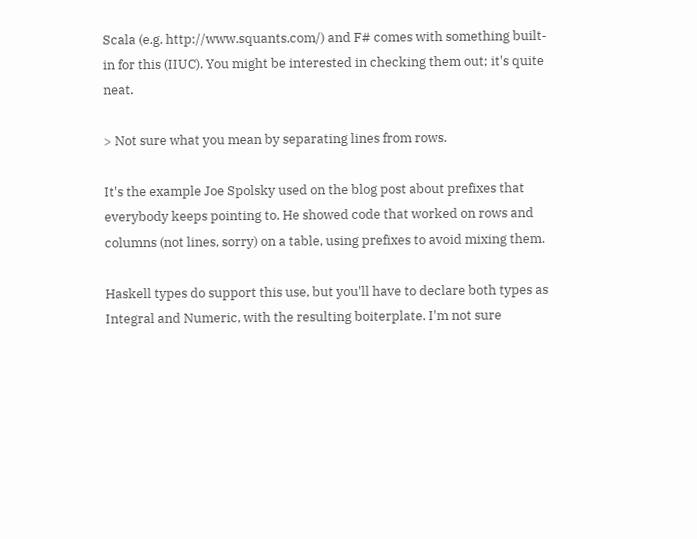Scala (e.g. http://www.squants.com/) and F# comes with something built-in for this (IIUC). You might be interested in checking them out; it's quite neat.

> Not sure what you mean by separating lines from rows.

It's the example Joe Spolsky used on the blog post about prefixes that everybody keeps pointing to. He showed code that worked on rows and columns (not lines, sorry) on a table, using prefixes to avoid mixing them.

Haskell types do support this use, but you'll have to declare both types as Integral and Numeric, with the resulting boiterplate. I'm not sure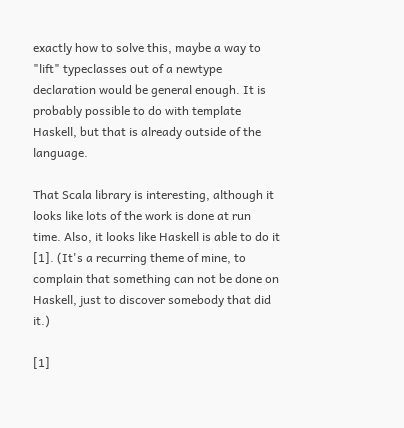exactly how to solve this, maybe a way to "lift" typeclasses out of a newtype declaration would be general enough. It is probably possible to do with template Haskell, but that is already outside of the language.

That Scala library is interesting, although it looks like lots of the work is done at run time. Also, it looks like Haskell is able to do it [1]. (It's a recurring theme of mine, to complain that something can not be done on Haskell, just to discover somebody that did it.)

[1]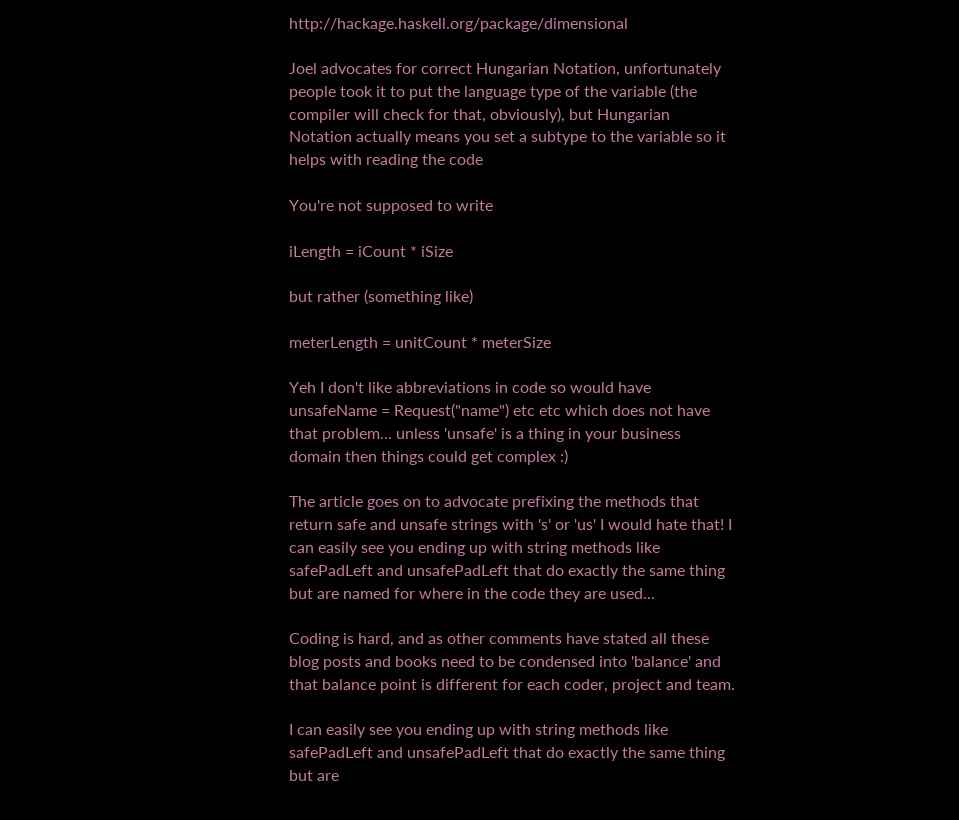http://hackage.haskell.org/package/dimensional

Joel advocates for correct Hungarian Notation, unfortunately people took it to put the language type of the variable (the compiler will check for that, obviously), but Hungarian Notation actually means you set a subtype to the variable so it helps with reading the code

You're not supposed to write

iLength = iCount * iSize

but rather (something like)

meterLength = unitCount * meterSize

Yeh I don't like abbreviations in code so would have unsafeName = Request("name") etc etc which does not have that problem... unless 'unsafe' is a thing in your business domain then things could get complex :)

The article goes on to advocate prefixing the methods that return safe and unsafe strings with 's' or 'us' I would hate that! I can easily see you ending up with string methods like safePadLeft and unsafePadLeft that do exactly the same thing but are named for where in the code they are used...

Coding is hard, and as other comments have stated all these blog posts and books need to be condensed into 'balance' and that balance point is different for each coder, project and team.

I can easily see you ending up with string methods like safePadLeft and unsafePadLeft that do exactly the same thing but are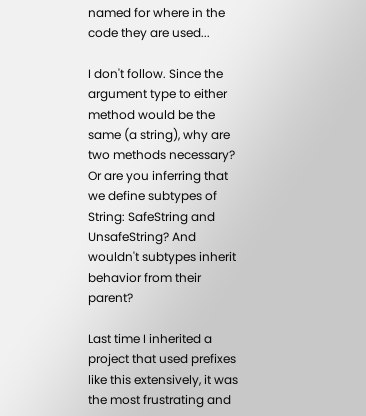named for where in the code they are used...

I don't follow. Since the argument type to either method would be the same (a string), why are two methods necessary? Or are you inferring that we define subtypes of String: SafeString and UnsafeString? And wouldn't subtypes inherit behavior from their parent?

Last time I inherited a project that used prefixes like this extensively, it was the most frustrating and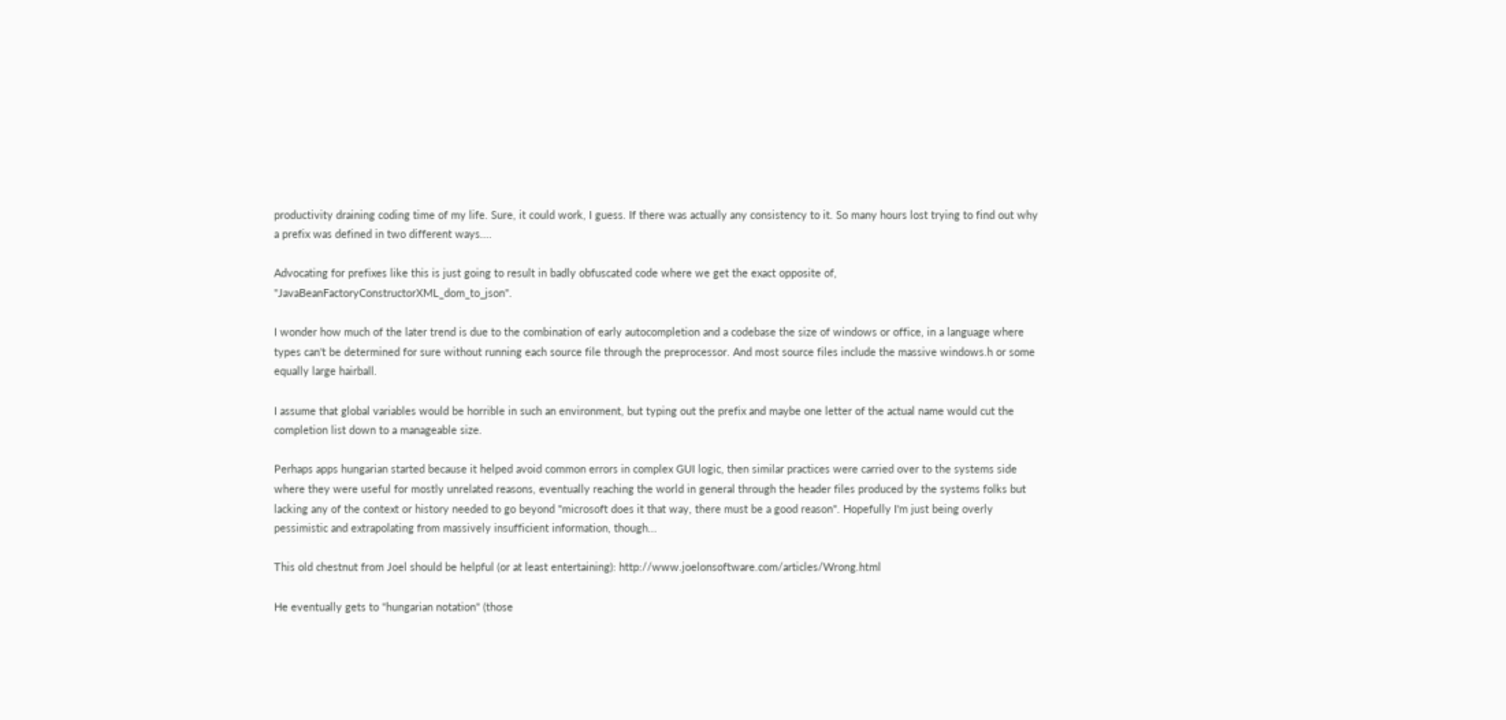productivity draining coding time of my life. Sure, it could work, I guess. If there was actually any consistency to it. So many hours lost trying to find out why a prefix was defined in two different ways....

Advocating for prefixes like this is just going to result in badly obfuscated code where we get the exact opposite of, "JavaBeanFactoryConstructorXML_dom_to_json".

I wonder how much of the later trend is due to the combination of early autocompletion and a codebase the size of windows or office, in a language where types can't be determined for sure without running each source file through the preprocessor. And most source files include the massive windows.h or some equally large hairball.

I assume that global variables would be horrible in such an environment, but typing out the prefix and maybe one letter of the actual name would cut the completion list down to a manageable size.

Perhaps apps hungarian started because it helped avoid common errors in complex GUI logic, then similar practices were carried over to the systems side where they were useful for mostly unrelated reasons, eventually reaching the world in general through the header files produced by the systems folks but lacking any of the context or history needed to go beyond "microsoft does it that way, there must be a good reason". Hopefully I'm just being overly pessimistic and extrapolating from massively insufficient information, though...

This old chestnut from Joel should be helpful (or at least entertaining): http://www.joelonsoftware.com/articles/Wrong.html

He eventually gets to "hungarian notation" (those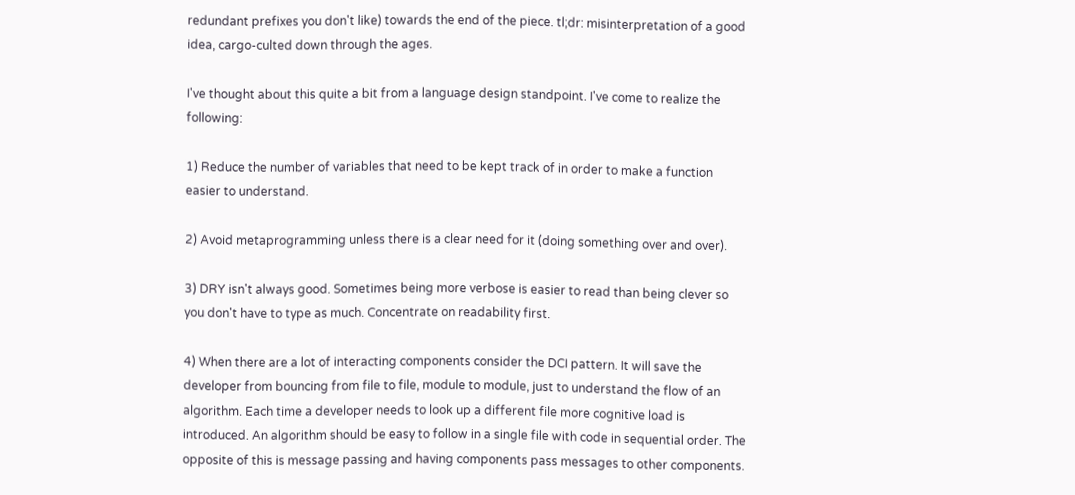redundant prefixes you don't like) towards the end of the piece. tl;dr: misinterpretation of a good idea, cargo-culted down through the ages.

I've thought about this quite a bit from a language design standpoint. I've come to realize the following:

1) Reduce the number of variables that need to be kept track of in order to make a function easier to understand.

2) Avoid metaprogramming unless there is a clear need for it (doing something over and over).

3) DRY isn't always good. Sometimes being more verbose is easier to read than being clever so you don't have to type as much. Concentrate on readability first.

4) When there are a lot of interacting components consider the DCI pattern. It will save the developer from bouncing from file to file, module to module, just to understand the flow of an algorithm. Each time a developer needs to look up a different file more cognitive load is introduced. An algorithm should be easy to follow in a single file with code in sequential order. The opposite of this is message passing and having components pass messages to other components.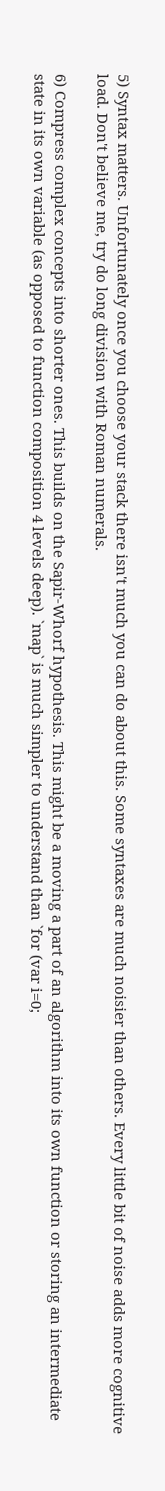5) Syntax matters. Unfortunately once you choose your stack there isn't much you can do about this. Some syntaxes are much noisier than others. Every little bit of noise adds more cognitive load. Don't believe me, try do long division with Roman numerals.

6) Compress complex concepts into shorter ones. This builds on the Sapir-Whorf hypothesis. This might be a moving a part of an algorithm into its own function or storing an intermediate state in its own variable (as opposed to function composition 4 levels deep). `map` is much simpler to understand than `for (var i=0;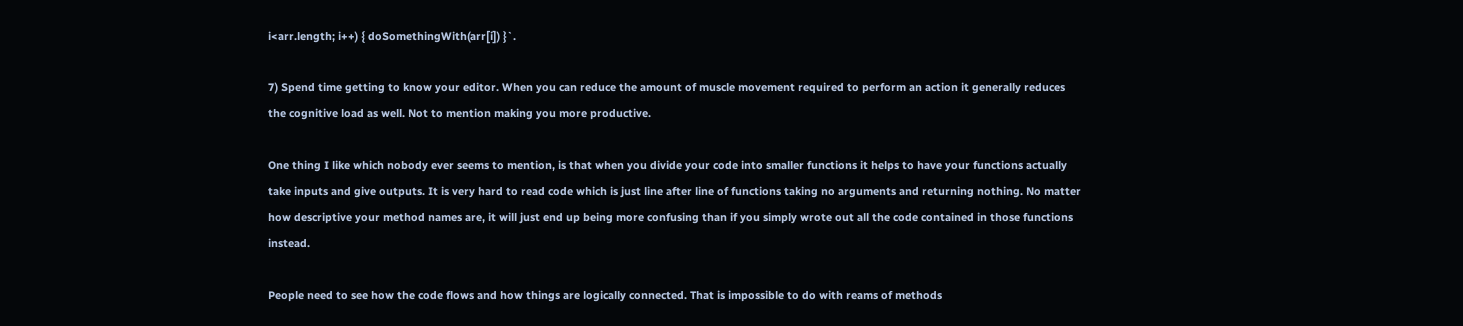i<arr.length; i++) { doSomethingWith(arr[i]) }`.

7) Spend time getting to know your editor. When you can reduce the amount of muscle movement required to perform an action it generally reduces the cognitive load as well. Not to mention making you more productive.

One thing I like which nobody ever seems to mention, is that when you divide your code into smaller functions it helps to have your functions actually take inputs and give outputs. It is very hard to read code which is just line after line of functions taking no arguments and returning nothing. No matter how descriptive your method names are, it will just end up being more confusing than if you simply wrote out all the code contained in those functions instead.

People need to see how the code flows and how things are logically connected. That is impossible to do with reams of methods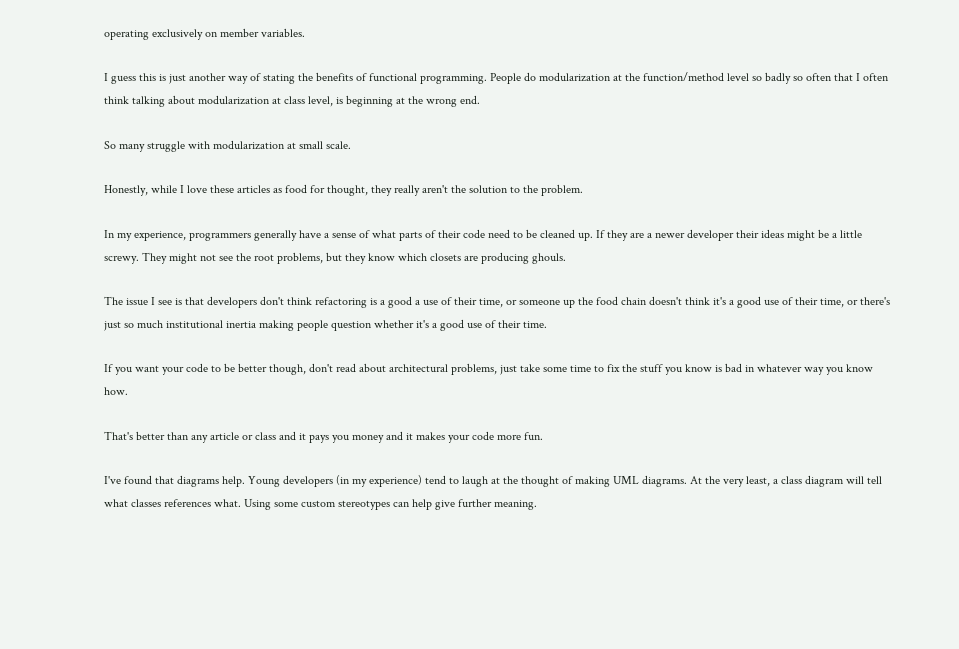operating exclusively on member variables.

I guess this is just another way of stating the benefits of functional programming. People do modularization at the function/method level so badly so often that I often think talking about modularization at class level, is beginning at the wrong end.

So many struggle with modularization at small scale.

Honestly, while I love these articles as food for thought, they really aren't the solution to the problem.

In my experience, programmers generally have a sense of what parts of their code need to be cleaned up. If they are a newer developer their ideas might be a little screwy. They might not see the root problems, but they know which closets are producing ghouls.

The issue I see is that developers don't think refactoring is a good a use of their time, or someone up the food chain doesn't think it's a good use of their time, or there's just so much institutional inertia making people question whether it's a good use of their time.

If you want your code to be better though, don't read about architectural problems, just take some time to fix the stuff you know is bad in whatever way you know how.

That's better than any article or class and it pays you money and it makes your code more fun.

I've found that diagrams help. Young developers (in my experience) tend to laugh at the thought of making UML diagrams. At the very least, a class diagram will tell what classes references what. Using some custom stereotypes can help give further meaning.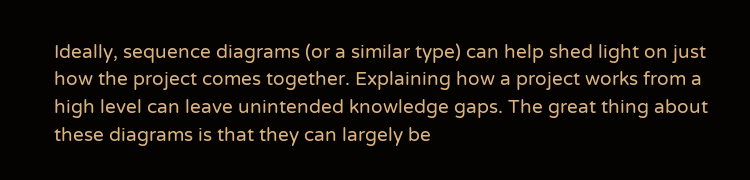Ideally, sequence diagrams (or a similar type) can help shed light on just how the project comes together. Explaining how a project works from a high level can leave unintended knowledge gaps. The great thing about these diagrams is that they can largely be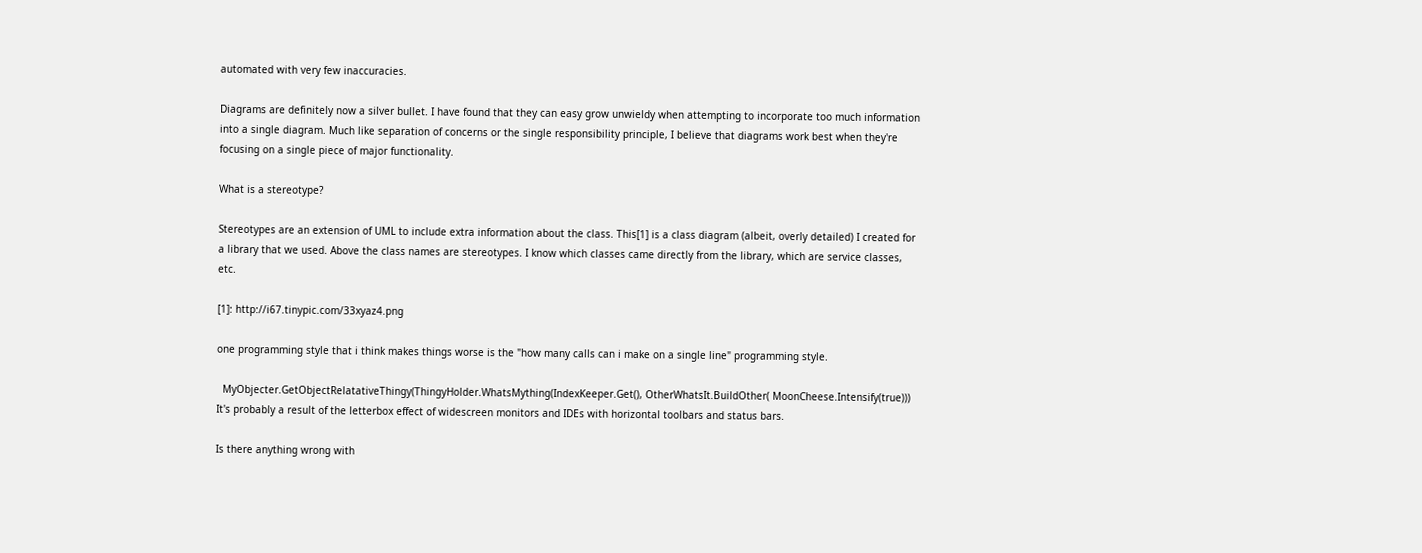automated with very few inaccuracies.

Diagrams are definitely now a silver bullet. I have found that they can easy grow unwieldy when attempting to incorporate too much information into a single diagram. Much like separation of concerns or the single responsibility principle, I believe that diagrams work best when they're focusing on a single piece of major functionality.

What is a stereotype?

Stereotypes are an extension of UML to include extra information about the class. This[1] is a class diagram (albeit, overly detailed) I created for a library that we used. Above the class names are stereotypes. I know which classes came directly from the library, which are service classes, etc.

[1]: http://i67.tinypic.com/33xyaz4.png

one programming style that i think makes things worse is the "how many calls can i make on a single line" programming style.

  MyObjecter.GetObjectRelatativeThingy(ThingyHolder.WhatsMything(IndexKeeper.Get(), OtherWhatsIt.BuildOther( MoonCheese.Intensify(true)))
It's probably a result of the letterbox effect of widescreen monitors and IDEs with horizontal toolbars and status bars.

Is there anything wrong with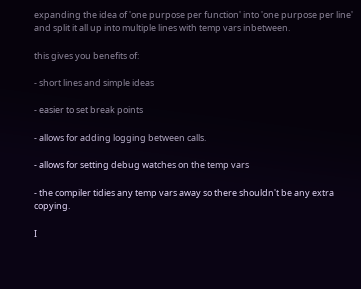expanding the idea of 'one purpose per function' into 'one purpose per line' and split it all up into multiple lines with temp vars inbetween.

this gives you benefits of:

- short lines and simple ideas

- easier to set break points

- allows for adding logging between calls.

- allows for setting debug watches on the temp vars

- the compiler tidies any temp vars away so there shouldn't be any extra copying.

I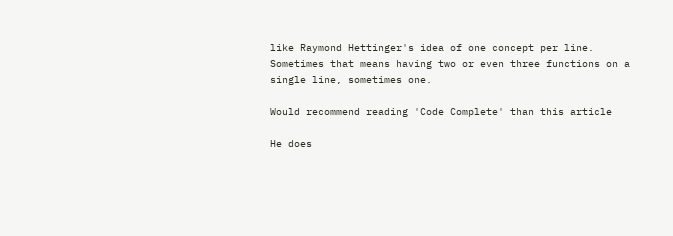like Raymond Hettinger's idea of one concept per line. Sometimes that means having two or even three functions on a single line, sometimes one.

Would recommend reading 'Code Complete' than this article

He does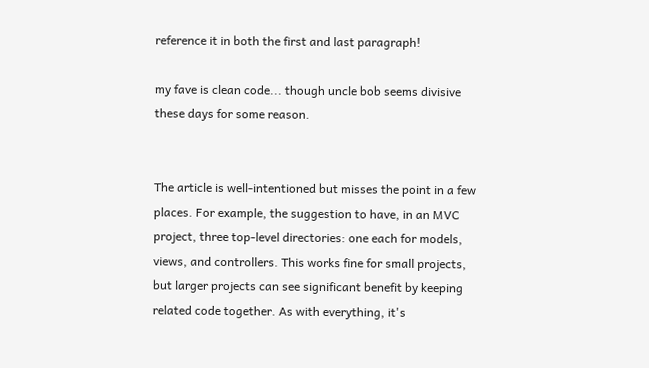reference it in both the first and last paragraph!

my fave is clean code... though uncle bob seems divisive these days for some reason.


The article is well-intentioned but misses the point in a few places. For example, the suggestion to have, in an MVC project, three top-level directories: one each for models, views, and controllers. This works fine for small projects, but larger projects can see significant benefit by keeping related code together. As with everything, it's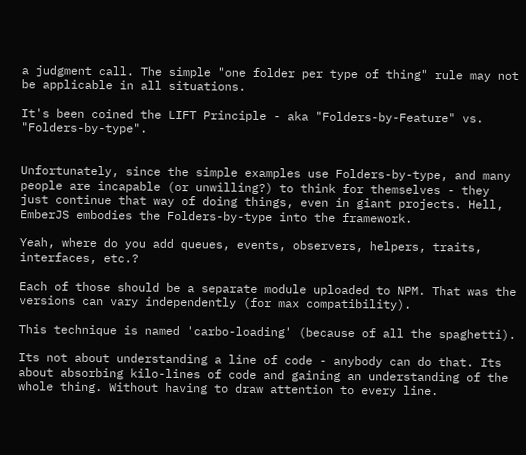a judgment call. The simple "one folder per type of thing" rule may not be applicable in all situations.

It's been coined the LIFT Principle - aka "Folders-by-Feature" vs. "Folders-by-type".


Unfortunately, since the simple examples use Folders-by-type, and many people are incapable (or unwilling?) to think for themselves - they just continue that way of doing things, even in giant projects. Hell, EmberJS embodies the Folders-by-type into the framework.

Yeah, where do you add queues, events, observers, helpers, traits, interfaces, etc.?

Each of those should be a separate module uploaded to NPM. That was the versions can vary independently (for max compatibility).

This technique is named 'carbo-loading' (because of all the spaghetti).

Its not about understanding a line of code - anybody can do that. Its about absorbing kilo-lines of code and gaining an understanding of the whole thing. Without having to draw attention to every line.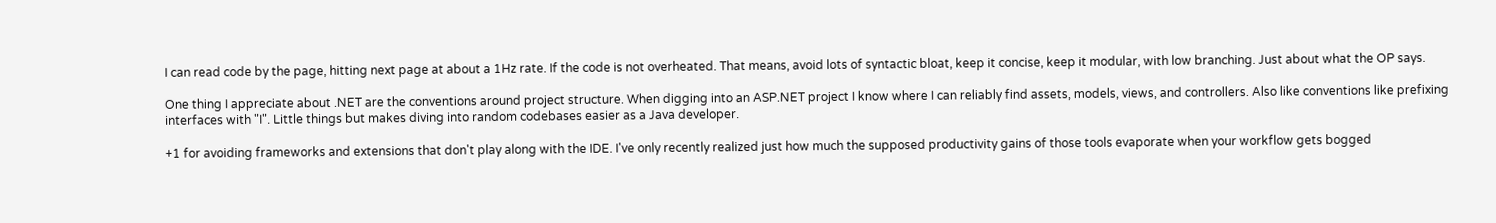I can read code by the page, hitting next page at about a 1Hz rate. If the code is not overheated. That means, avoid lots of syntactic bloat, keep it concise, keep it modular, with low branching. Just about what the OP says.

One thing I appreciate about .NET are the conventions around project structure. When digging into an ASP.NET project I know where I can reliably find assets, models, views, and controllers. Also like conventions like prefixing interfaces with "I". Little things but makes diving into random codebases easier as a Java developer.

+1 for avoiding frameworks and extensions that don't play along with the IDE. I've only recently realized just how much the supposed productivity gains of those tools evaporate when your workflow gets bogged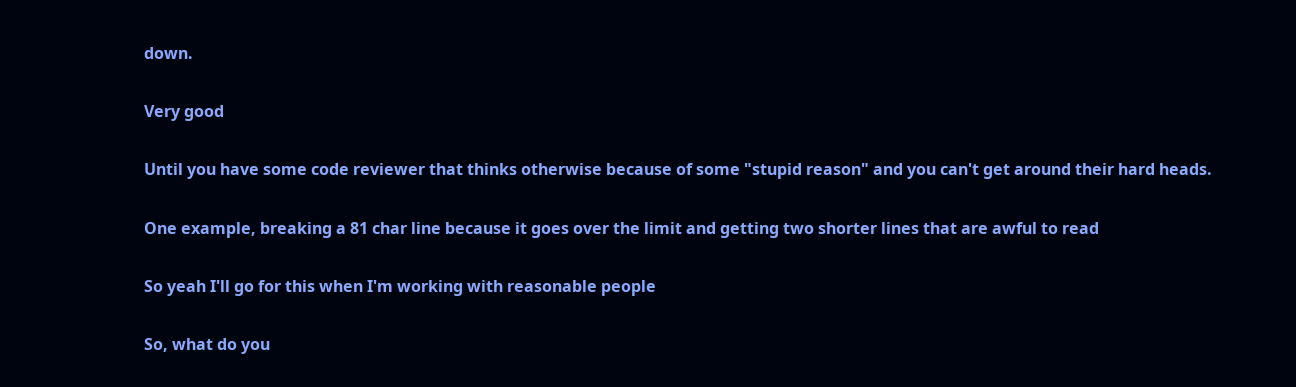down.

Very good

Until you have some code reviewer that thinks otherwise because of some "stupid reason" and you can't get around their hard heads.

One example, breaking a 81 char line because it goes over the limit and getting two shorter lines that are awful to read

So yeah I'll go for this when I'm working with reasonable people

So, what do you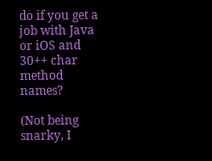do if you get a job with Java or iOS and 30++ char method names?

(Not being snarky, I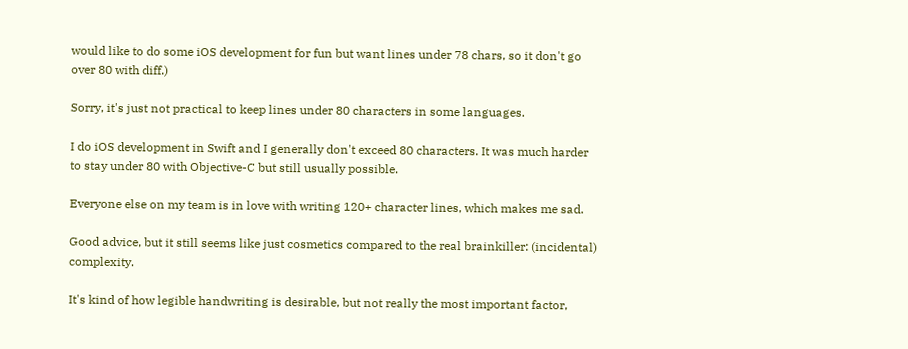would like to do some iOS development for fun but want lines under 78 chars, so it don't go over 80 with diff.)

Sorry, it's just not practical to keep lines under 80 characters in some languages.

I do iOS development in Swift and I generally don't exceed 80 characters. It was much harder to stay under 80 with Objective-C but still usually possible.

Everyone else on my team is in love with writing 120+ character lines, which makes me sad.

Good advice, but it still seems like just cosmetics compared to the real brainkiller: (incidental) complexity.

It's kind of how legible handwriting is desirable, but not really the most important factor,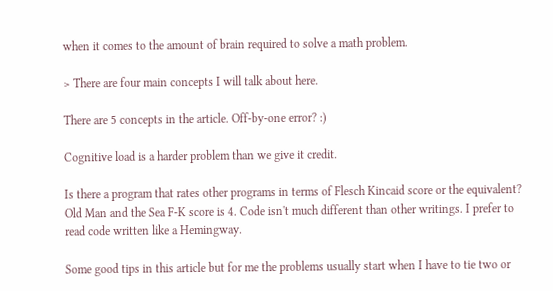when it comes to the amount of brain required to solve a math problem.

> There are four main concepts I will talk about here.

There are 5 concepts in the article. Off-by-one error? :)

Cognitive load is a harder problem than we give it credit.

Is there a program that rates other programs in terms of Flesch Kincaid score or the equivalent? Old Man and the Sea F-K score is 4. Code isn't much different than other writings. I prefer to read code written like a Hemingway.

Some good tips in this article but for me the problems usually start when I have to tie two or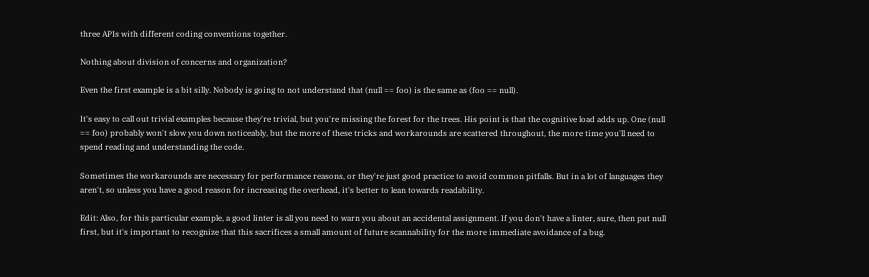three APIs with different coding conventions together.

Nothing about division of concerns and organization?

Even the first example is a bit silly. Nobody is going to not understand that (null == foo) is the same as (foo == null).

It's easy to call out trivial examples because they're trivial, but you're missing the forest for the trees. His point is that the cognitive load adds up. One (null == foo) probably won't slow you down noticeably, but the more of these tricks and workarounds are scattered throughout, the more time you'll need to spend reading and understanding the code.

Sometimes the workarounds are necessary for performance reasons, or they're just good practice to avoid common pitfalls. But in a lot of languages they aren't, so unless you have a good reason for increasing the overhead, it's better to lean towards readability.

Edit: Also, for this particular example, a good linter is all you need to warn you about an accidental assignment. If you don't have a linter, sure, then put null first, but it's important to recognize that this sacrifices a small amount of future scannability for the more immediate avoidance of a bug.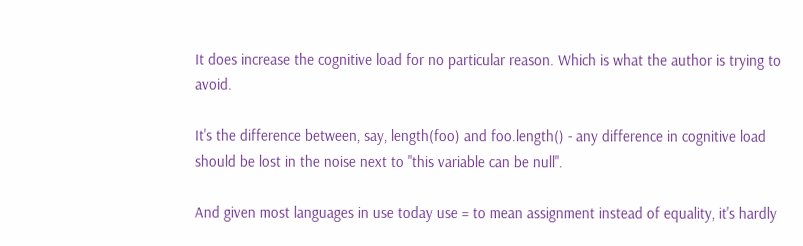It does increase the cognitive load for no particular reason. Which is what the author is trying to avoid.

It's the difference between, say, length(foo) and foo.length() - any difference in cognitive load should be lost in the noise next to "this variable can be null".

And given most languages in use today use = to mean assignment instead of equality, it's hardly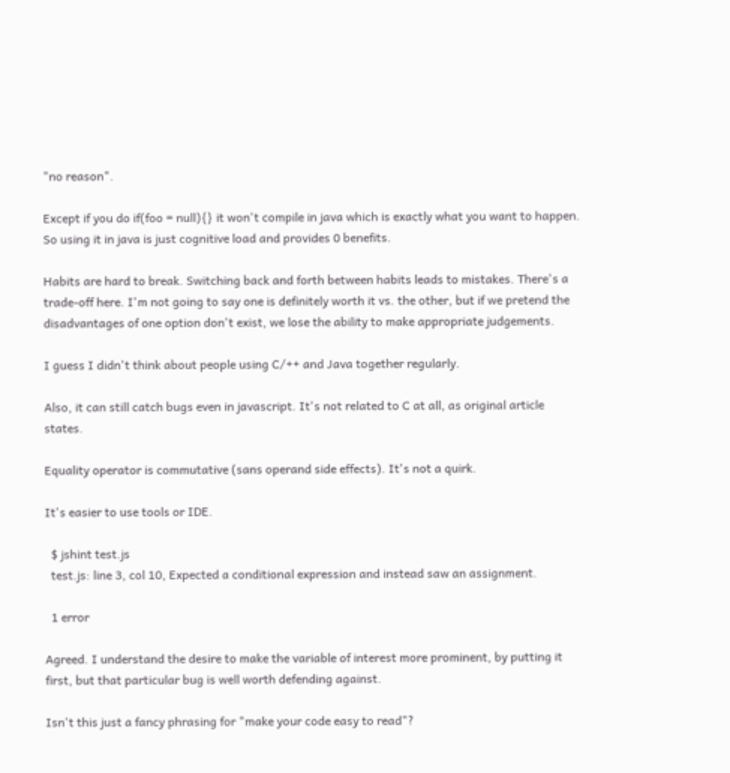"no reason".

Except if you do if(foo = null){} it won't compile in java which is exactly what you want to happen. So using it in java is just cognitive load and provides 0 benefits.

Habits are hard to break. Switching back and forth between habits leads to mistakes. There's a trade-off here. I'm not going to say one is definitely worth it vs. the other, but if we pretend the disadvantages of one option don't exist, we lose the ability to make appropriate judgements.

I guess I didn't think about people using C/++ and Java together regularly.

Also, it can still catch bugs even in javascript. It's not related to C at all, as original article states.

Equality operator is commutative (sans operand side effects). It's not a quirk.

It's easier to use tools or IDE.

  $ jshint test.js
  test.js: line 3, col 10, Expected a conditional expression and instead saw an assignment.

  1 error

Agreed. I understand the desire to make the variable of interest more prominent, by putting it first, but that particular bug is well worth defending against.

Isn't this just a fancy phrasing for "make your code easy to read"?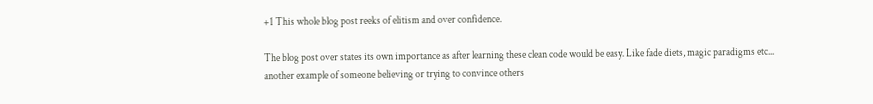+1 This whole blog post reeks of elitism and over confidence.

The blog post over states its own importance as after learning these clean code would be easy. Like fade diets, magic paradigms etc... another example of someone believing or trying to convince others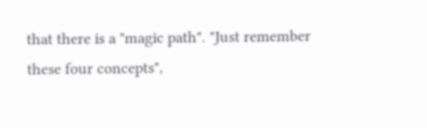that there is a "magic path". "Just remember these four concepts",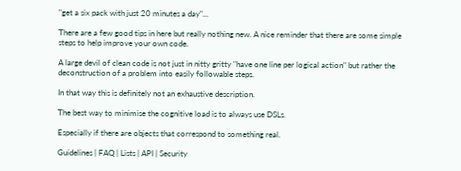"get a six pack with just 20 minutes a day"...

There are a few good tips in here but really nothing new. A nice reminder that there are some simple steps to help improve your own code.

A large devil of clean code is not just in nitty gritty "have one line per logical action" but rather the deconstruction of a problem into easily followable steps.

In that way this is definitely not an exhaustive description.

The best way to minimise the cognitive load is to always use DSLs.

Especially if there are objects that correspond to something real.

Guidelines | FAQ | Lists | API | Security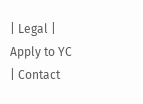| Legal | Apply to YC | Contact